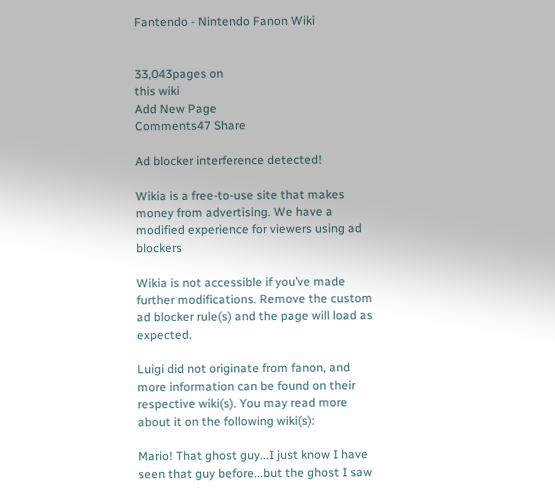Fantendo - Nintendo Fanon Wiki


33,043pages on
this wiki
Add New Page
Comments47 Share

Ad blocker interference detected!

Wikia is a free-to-use site that makes money from advertising. We have a modified experience for viewers using ad blockers

Wikia is not accessible if you’ve made further modifications. Remove the custom ad blocker rule(s) and the page will load as expected.

Luigi did not originate from fanon, and more information can be found on their respective wiki(s). You may read more about it on the following wiki(s):

Mario! That ghost guy...I just know I have seen that guy before...but the ghost I saw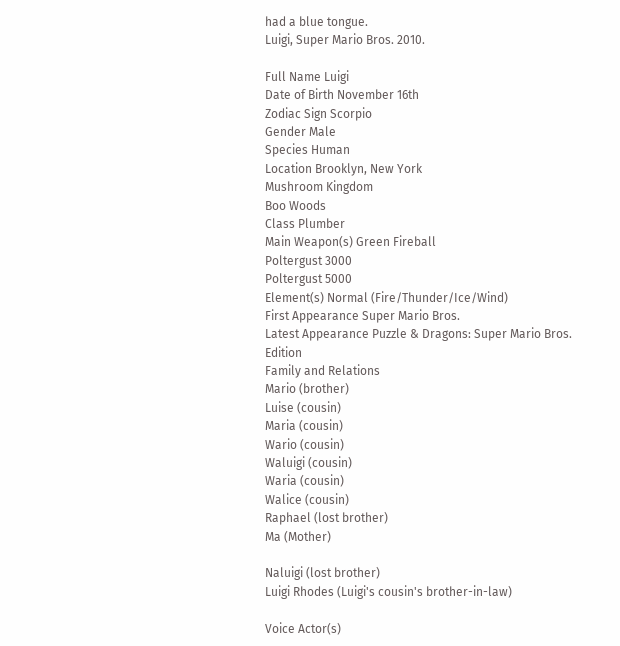had a blue tongue.
Luigi, Super Mario Bros. 2010.

Full Name Luigi
Date of Birth November 16th
Zodiac Sign Scorpio
Gender Male
Species Human
Location Brooklyn, New York
Mushroom Kingdom
Boo Woods
Class Plumber
Main Weapon(s) Green Fireball
Poltergust 3000
Poltergust 5000
Element(s) Normal (Fire/Thunder/Ice/Wind)
First Appearance Super Mario Bros.
Latest Appearance Puzzle & Dragons: Super Mario Bros. Edition
Family and Relations
Mario (brother)
Luise (cousin)
Maria (cousin)
Wario (cousin)
Waluigi (cousin)
Waria (cousin)
Walice (cousin)
Raphael (lost brother)
Ma (Mother)

Naluigi (lost brother)
Luigi Rhodes (Luigi's cousin's brother-in-law)

Voice Actor(s)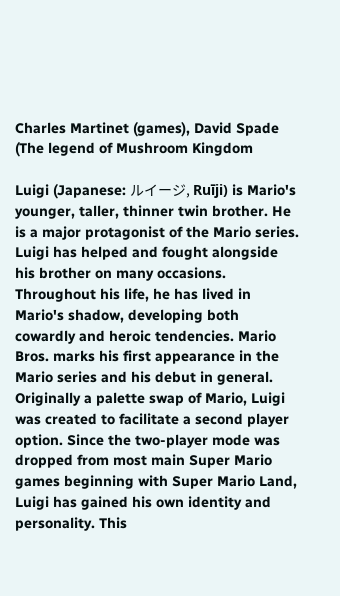Charles Martinet (games), David Spade (The legend of Mushroom Kingdom

Luigi (Japanese: ルイージ, Ruīji) is Mario's younger, taller, thinner twin brother. He is a major protagonist of the Mario series. Luigi has helped and fought alongside his brother on many occasions. Throughout his life, he has lived in Mario's shadow, developing both cowardly and heroic tendencies. Mario Bros. marks his first appearance in the Mario series and his debut in general. Originally a palette swap of Mario, Luigi was created to facilitate a second player option. Since the two-player mode was dropped from most main Super Mario games beginning with Super Mario Land, Luigi has gained his own identity and personality. This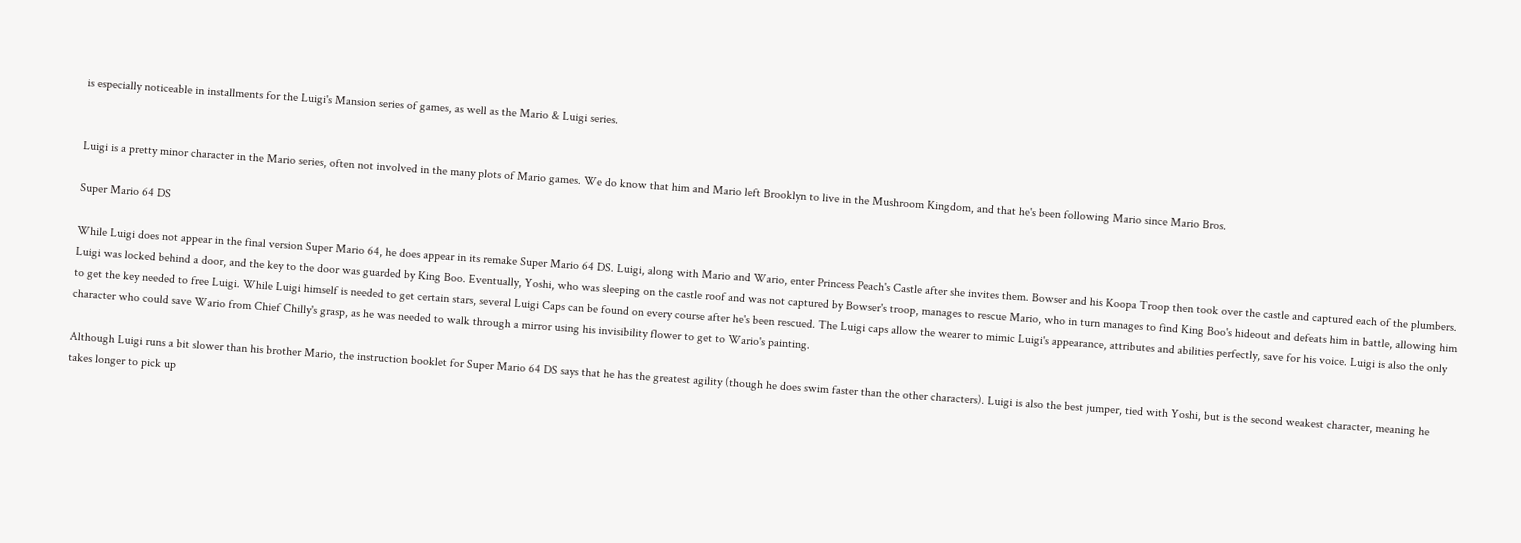is especially noticeable in installments for the Luigi's Mansion series of games, as well as the Mario & Luigi series.


Luigi is a pretty minor character in the Mario series, often not involved in the many plots of Mario games. We do know that him and Mario left Brooklyn to live in the Mushroom Kingdom, and that he's been following Mario since Mario Bros.

Super Mario 64 DS

While Luigi does not appear in the final version Super Mario 64, he does appear in its remake Super Mario 64 DS. Luigi, along with Mario and Wario, enter Princess Peach's Castle after she invites them. Bowser and his Koopa Troop then took over the castle and captured each of the plumbers. Luigi was locked behind a door, and the key to the door was guarded by King Boo. Eventually, Yoshi, who was sleeping on the castle roof and was not captured by Bowser's troop, manages to rescue Mario, who in turn manages to find King Boo's hideout and defeats him in battle, allowing him to get the key needed to free Luigi. While Luigi himself is needed to get certain stars, several Luigi Caps can be found on every course after he's been rescued. The Luigi caps allow the wearer to mimic Luigi's appearance, attributes and abilities perfectly, save for his voice. Luigi is also the only character who could save Wario from Chief Chilly's grasp, as he was needed to walk through a mirror using his invisibility flower to get to Wario's painting.

Although Luigi runs a bit slower than his brother Mario, the instruction booklet for Super Mario 64 DS says that he has the greatest agility (though he does swim faster than the other characters). Luigi is also the best jumper, tied with Yoshi, but is the second weakest character, meaning he takes longer to pick up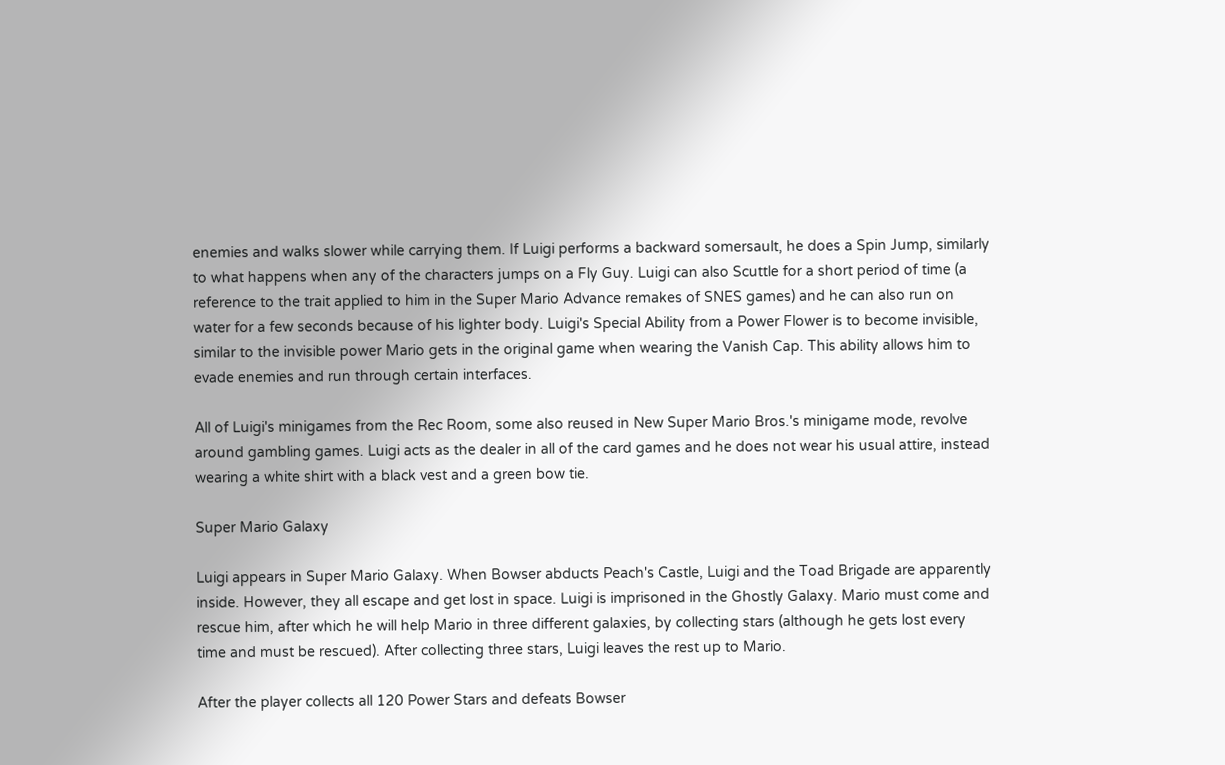enemies and walks slower while carrying them. If Luigi performs a backward somersault, he does a Spin Jump, similarly to what happens when any of the characters jumps on a Fly Guy. Luigi can also Scuttle for a short period of time (a reference to the trait applied to him in the Super Mario Advance remakes of SNES games) and he can also run on water for a few seconds because of his lighter body. Luigi's Special Ability from a Power Flower is to become invisible, similar to the invisible power Mario gets in the original game when wearing the Vanish Cap. This ability allows him to evade enemies and run through certain interfaces.

All of Luigi's minigames from the Rec Room, some also reused in New Super Mario Bros.'s minigame mode, revolve around gambling games. Luigi acts as the dealer in all of the card games and he does not wear his usual attire, instead wearing a white shirt with a black vest and a green bow tie.

Super Mario Galaxy

Luigi appears in Super Mario Galaxy. When Bowser abducts Peach's Castle, Luigi and the Toad Brigade are apparently inside. However, they all escape and get lost in space. Luigi is imprisoned in the Ghostly Galaxy. Mario must come and rescue him, after which he will help Mario in three different galaxies, by collecting stars (although he gets lost every time and must be rescued). After collecting three stars, Luigi leaves the rest up to Mario.

After the player collects all 120 Power Stars and defeats Bowser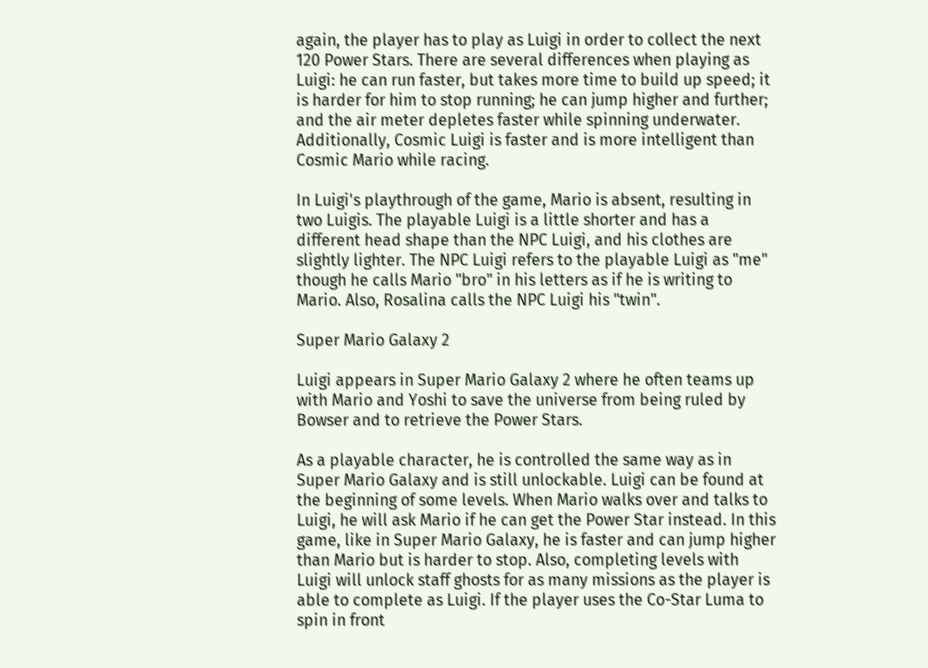again, the player has to play as Luigi in order to collect the next 120 Power Stars. There are several differences when playing as Luigi: he can run faster, but takes more time to build up speed; it is harder for him to stop running; he can jump higher and further; and the air meter depletes faster while spinning underwater. Additionally, Cosmic Luigi is faster and is more intelligent than Cosmic Mario while racing.

In Luigi's playthrough of the game, Mario is absent, resulting in two Luigis. The playable Luigi is a little shorter and has a different head shape than the NPC Luigi, and his clothes are slightly lighter. The NPC Luigi refers to the playable Luigi as "me" though he calls Mario "bro" in his letters as if he is writing to Mario. Also, Rosalina calls the NPC Luigi his "twin".

Super Mario Galaxy 2

Luigi appears in Super Mario Galaxy 2 where he often teams up with Mario and Yoshi to save the universe from being ruled by Bowser and to retrieve the Power Stars.

As a playable character, he is controlled the same way as in Super Mario Galaxy and is still unlockable. Luigi can be found at the beginning of some levels. When Mario walks over and talks to Luigi, he will ask Mario if he can get the Power Star instead. In this game, like in Super Mario Galaxy, he is faster and can jump higher than Mario but is harder to stop. Also, completing levels with Luigi will unlock staff ghosts for as many missions as the player is able to complete as Luigi. If the player uses the Co-Star Luma to spin in front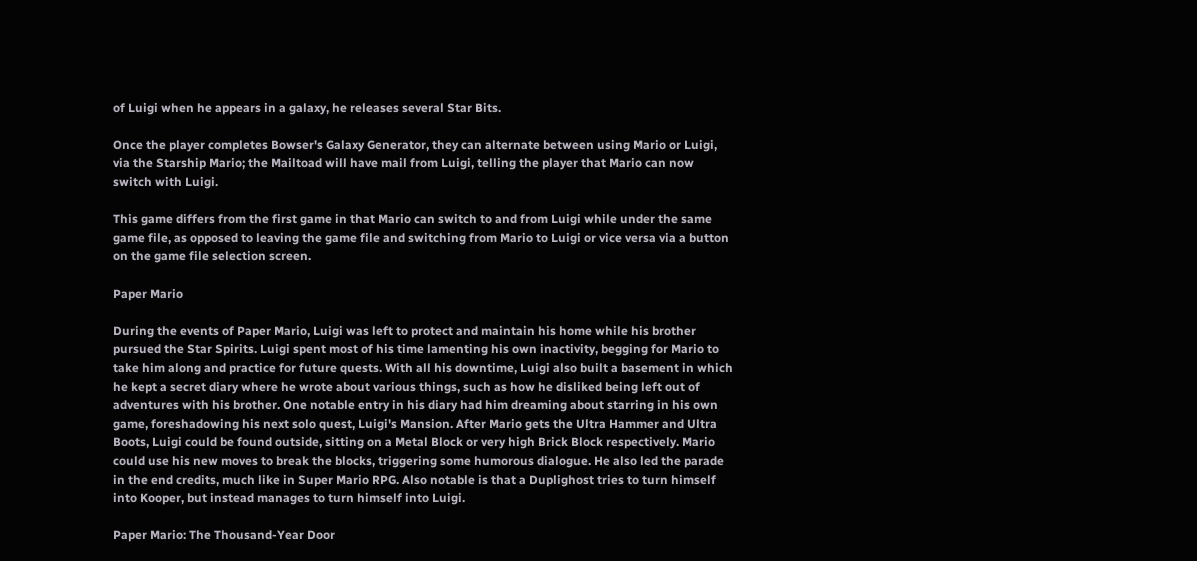of Luigi when he appears in a galaxy, he releases several Star Bits.

Once the player completes Bowser's Galaxy Generator, they can alternate between using Mario or Luigi, via the Starship Mario; the Mailtoad will have mail from Luigi, telling the player that Mario can now switch with Luigi.

This game differs from the first game in that Mario can switch to and from Luigi while under the same game file, as opposed to leaving the game file and switching from Mario to Luigi or vice versa via a button on the game file selection screen.

Paper Mario

During the events of Paper Mario, Luigi was left to protect and maintain his home while his brother pursued the Star Spirits. Luigi spent most of his time lamenting his own inactivity, begging for Mario to take him along and practice for future quests. With all his downtime, Luigi also built a basement in which he kept a secret diary where he wrote about various things, such as how he disliked being left out of adventures with his brother. One notable entry in his diary had him dreaming about starring in his own game, foreshadowing his next solo quest, Luigi's Mansion. After Mario gets the Ultra Hammer and Ultra Boots, Luigi could be found outside, sitting on a Metal Block or very high Brick Block respectively. Mario could use his new moves to break the blocks, triggering some humorous dialogue. He also led the parade in the end credits, much like in Super Mario RPG. Also notable is that a Duplighost tries to turn himself into Kooper, but instead manages to turn himself into Luigi.

Paper Mario: The Thousand-Year Door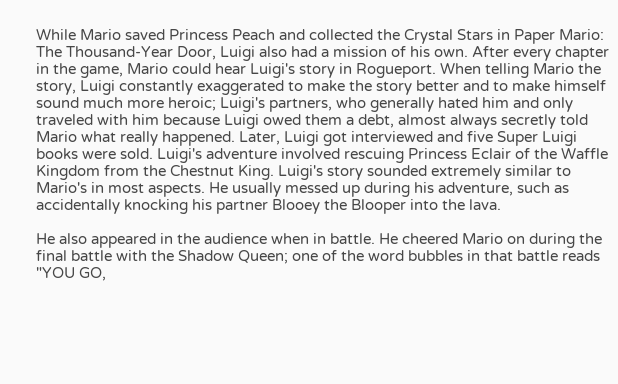While Mario saved Princess Peach and collected the Crystal Stars in Paper Mario: The Thousand-Year Door, Luigi also had a mission of his own. After every chapter in the game, Mario could hear Luigi's story in Rogueport. When telling Mario the story, Luigi constantly exaggerated to make the story better and to make himself sound much more heroic; Luigi's partners, who generally hated him and only traveled with him because Luigi owed them a debt, almost always secretly told Mario what really happened. Later, Luigi got interviewed and five Super Luigi books were sold. Luigi's adventure involved rescuing Princess Eclair of the Waffle Kingdom from the Chestnut King. Luigi's story sounded extremely similar to Mario's in most aspects. He usually messed up during his adventure, such as accidentally knocking his partner Blooey the Blooper into the lava.

He also appeared in the audience when in battle. He cheered Mario on during the final battle with the Shadow Queen; one of the word bubbles in that battle reads "YOU GO,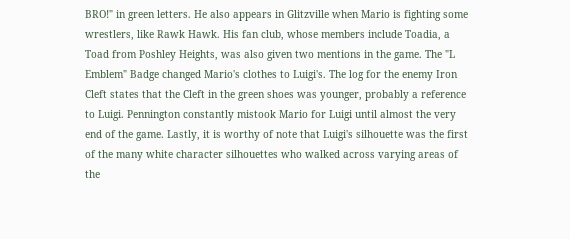BRO!" in green letters. He also appears in Glitzville when Mario is fighting some wrestlers, like Rawk Hawk. His fan club, whose members include Toadia, a Toad from Poshley Heights, was also given two mentions in the game. The "L Emblem" Badge changed Mario's clothes to Luigi's. The log for the enemy Iron Cleft states that the Cleft in the green shoes was younger, probably a reference to Luigi. Pennington constantly mistook Mario for Luigi until almost the very end of the game. Lastly, it is worthy of note that Luigi's silhouette was the first of the many white character silhouettes who walked across varying areas of the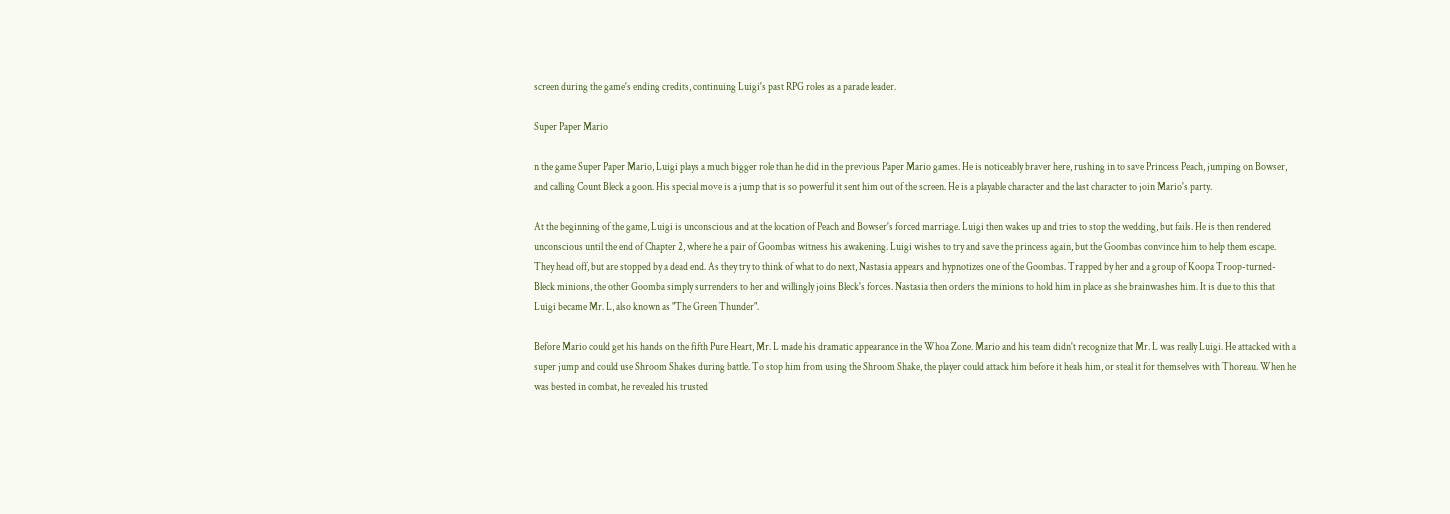screen during the game's ending credits, continuing Luigi's past RPG roles as a parade leader.

Super Paper Mario

n the game Super Paper Mario, Luigi plays a much bigger role than he did in the previous Paper Mario games. He is noticeably braver here, rushing in to save Princess Peach, jumping on Bowser, and calling Count Bleck a goon. His special move is a jump that is so powerful it sent him out of the screen. He is a playable character and the last character to join Mario's party.

At the beginning of the game, Luigi is unconscious and at the location of Peach and Bowser's forced marriage. Luigi then wakes up and tries to stop the wedding, but fails. He is then rendered unconscious until the end of Chapter 2, where he a pair of Goombas witness his awakening. Luigi wishes to try and save the princess again, but the Goombas convince him to help them escape. They head off, but are stopped by a dead end. As they try to think of what to do next, Nastasia appears and hypnotizes one of the Goombas. Trapped by her and a group of Koopa Troop-turned-Bleck minions, the other Goomba simply surrenders to her and willingly joins Bleck's forces. Nastasia then orders the minions to hold him in place as she brainwashes him. It is due to this that Luigi became Mr. L, also known as "The Green Thunder".

Before Mario could get his hands on the fifth Pure Heart, Mr. L made his dramatic appearance in the Whoa Zone. Mario and his team didn't recognize that Mr. L was really Luigi. He attacked with a super jump and could use Shroom Shakes during battle. To stop him from using the Shroom Shake, the player could attack him before it heals him, or steal it for themselves with Thoreau. When he was bested in combat, he revealed his trusted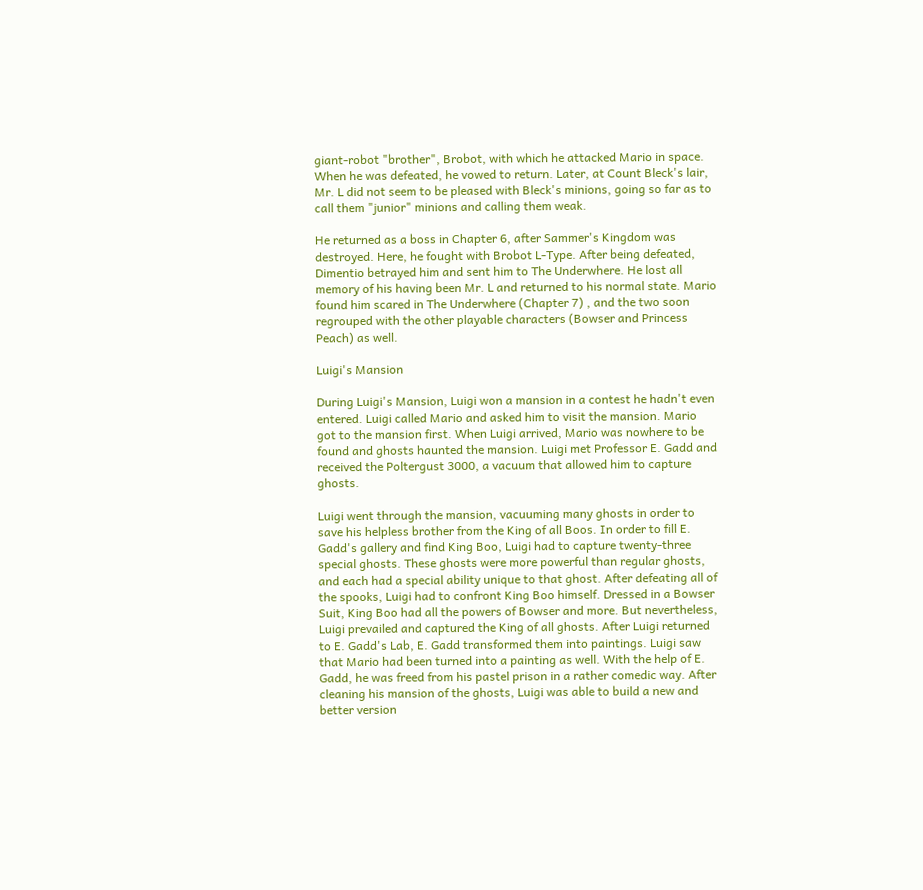giant-robot "brother", Brobot, with which he attacked Mario in space. When he was defeated, he vowed to return. Later, at Count Bleck's lair, Mr. L did not seem to be pleased with Bleck's minions, going so far as to call them "junior" minions and calling them weak.

He returned as a boss in Chapter 6, after Sammer's Kingdom was destroyed. Here, he fought with Brobot L-Type. After being defeated, Dimentio betrayed him and sent him to The Underwhere. He lost all memory of his having been Mr. L and returned to his normal state. Mario found him scared in The Underwhere (Chapter 7) , and the two soon regrouped with the other playable characters (Bowser and Princess Peach) as well.

Luigi's Mansion

During Luigi's Mansion, Luigi won a mansion in a contest he hadn't even entered. Luigi called Mario and asked him to visit the mansion. Mario got to the mansion first. When Luigi arrived, Mario was nowhere to be found and ghosts haunted the mansion. Luigi met Professor E. Gadd and received the Poltergust 3000, a vacuum that allowed him to capture ghosts.

Luigi went through the mansion, vacuuming many ghosts in order to save his helpless brother from the King of all Boos. In order to fill E. Gadd's gallery and find King Boo, Luigi had to capture twenty-three special ghosts. These ghosts were more powerful than regular ghosts, and each had a special ability unique to that ghost. After defeating all of the spooks, Luigi had to confront King Boo himself. Dressed in a Bowser Suit, King Boo had all the powers of Bowser and more. But nevertheless, Luigi prevailed and captured the King of all ghosts. After Luigi returned to E. Gadd's Lab, E. Gadd transformed them into paintings. Luigi saw that Mario had been turned into a painting as well. With the help of E. Gadd, he was freed from his pastel prison in a rather comedic way. After cleaning his mansion of the ghosts, Luigi was able to build a new and better version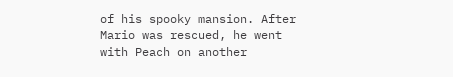of his spooky mansion. After Mario was rescued, he went with Peach on another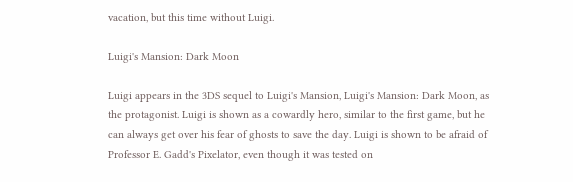vacation, but this time without Luigi.

Luigi's Mansion: Dark Moon

Luigi appears in the 3DS sequel to Luigi's Mansion, Luigi's Mansion: Dark Moon, as the protagonist. Luigi is shown as a cowardly hero, similar to the first game, but he can always get over his fear of ghosts to save the day. Luigi is shown to be afraid of Professor E. Gadd's Pixelator, even though it was tested on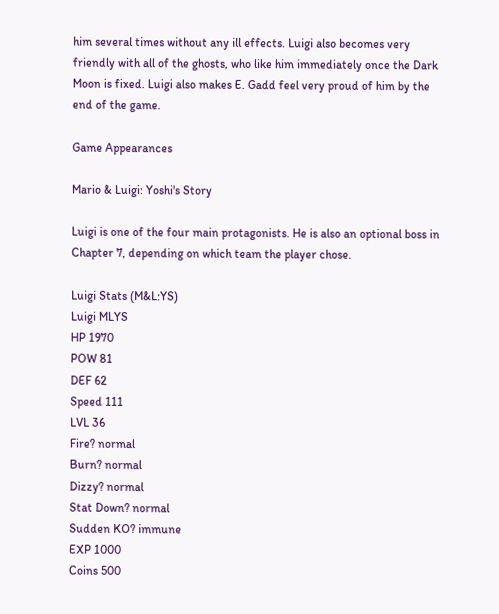him several times without any ill effects. Luigi also becomes very friendly with all of the ghosts, who like him immediately once the Dark Moon is fixed. Luigi also makes E. Gadd feel very proud of him by the end of the game.

Game Appearances

Mario & Luigi: Yoshi's Story

Luigi is one of the four main protagonists. He is also an optional boss in Chapter 7, depending on which team the player chose.

Luigi Stats (M&L:YS)
Luigi MLYS
HP 1970
POW 81
DEF 62
Speed 111
LVL 36
Fire? normal
Burn? normal
Dizzy? normal
Stat Down? normal
Sudden KO? immune
EXP 1000
Coins 500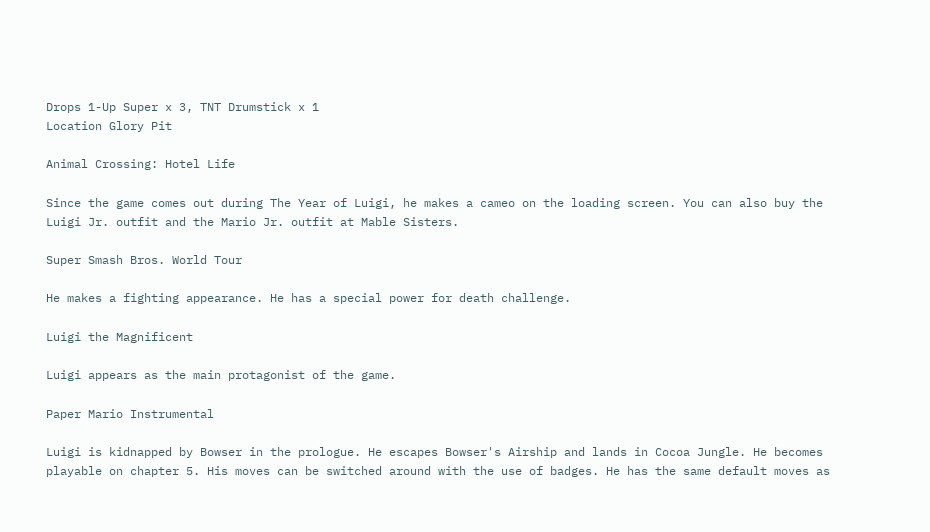Drops 1-Up Super x 3, TNT Drumstick x 1
Location Glory Pit

Animal Crossing: Hotel Life

Since the game comes out during The Year of Luigi, he makes a cameo on the loading screen. You can also buy the Luigi Jr. outfit and the Mario Jr. outfit at Mable Sisters.

Super Smash Bros. World Tour

He makes a fighting appearance. He has a special power for death challenge.

Luigi the Magnificent

Luigi appears as the main protagonist of the game.

Paper Mario Instrumental

Luigi is kidnapped by Bowser in the prologue. He escapes Bowser's Airship and lands in Cocoa Jungle. He becomes playable on chapter 5. His moves can be switched around with the use of badges. He has the same default moves as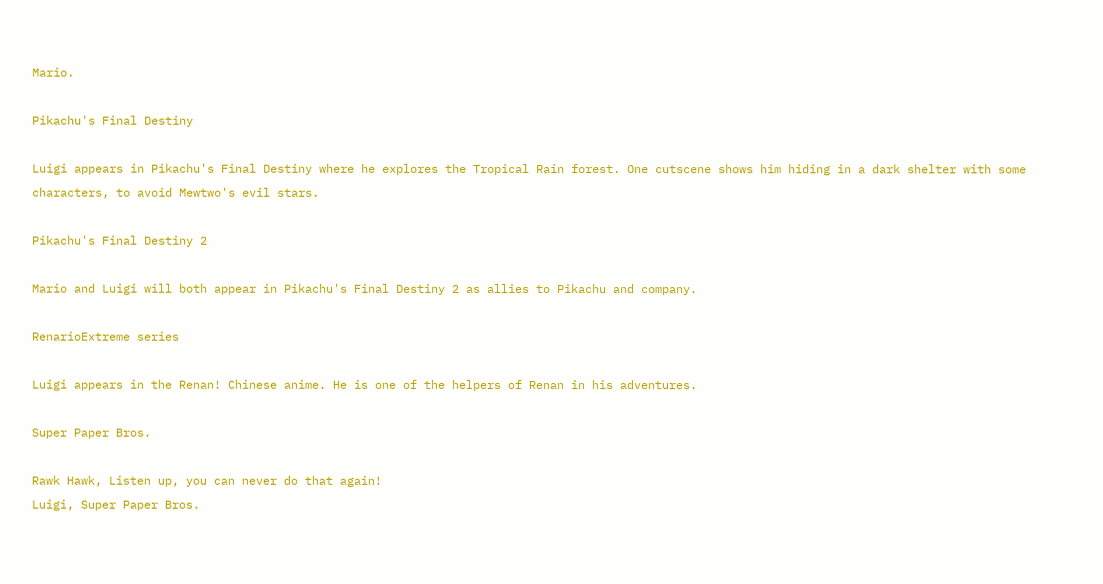Mario.

Pikachu's Final Destiny

Luigi appears in Pikachu's Final Destiny where he explores the Tropical Rain forest. One cutscene shows him hiding in a dark shelter with some characters, to avoid Mewtwo's evil stars.

Pikachu's Final Destiny 2

Mario and Luigi will both appear in Pikachu's Final Destiny 2 as allies to Pikachu and company.

RenarioExtreme series

Luigi appears in the Renan! Chinese anime. He is one of the helpers of Renan in his adventures.

Super Paper Bros.

Rawk Hawk, Listen up, you can never do that again!
Luigi, Super Paper Bros.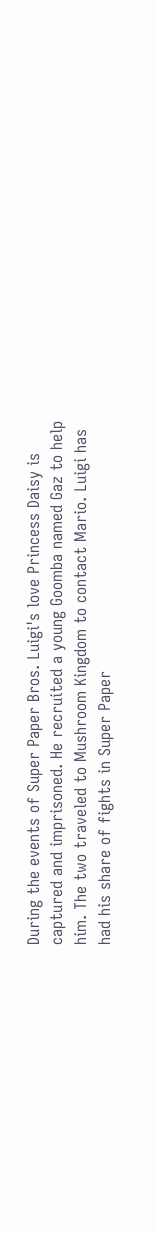During the events of Super Paper Bros. Luigi's love Princess Daisy is captured and imprisoned. He recruited a young Goomba named Gaz to help him. The two traveled to Mushroom Kingdom to contact Mario. Luigi has had his share of fights in Super Paper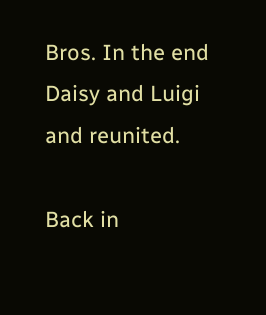Bros. In the end Daisy and Luigi and reunited.

Back in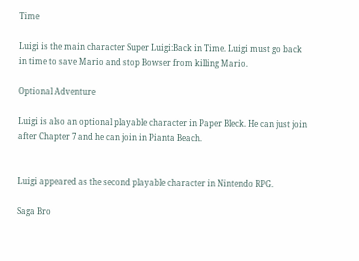Time

Luigi is the main character Super Luigi:Back in Time. Luigi must go back in time to save Mario and stop Bowser from killing Mario.

Optional Adventure

Luigi is also an optional playable character in Paper Bleck. He can just join after Chapter 7 and he can join in Pianta Beach.


Luigi appeared as the second playable character in Nintendo RPG.

Saga Bro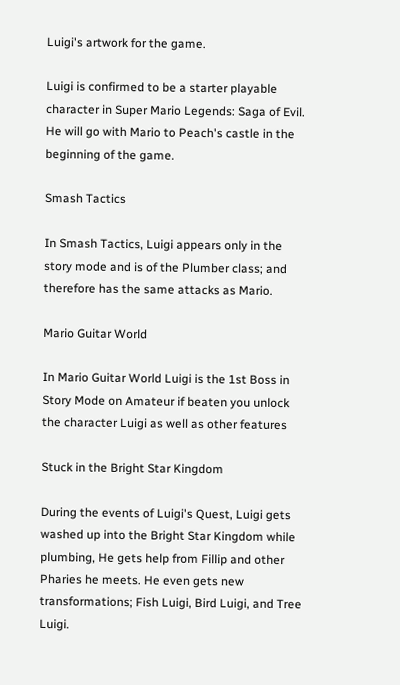Luigi's artwork for the game.

Luigi is confirmed to be a starter playable character in Super Mario Legends: Saga of Evil. He will go with Mario to Peach's castle in the beginning of the game.

Smash Tactics

In Smash Tactics, Luigi appears only in the story mode and is of the Plumber class; and therefore has the same attacks as Mario.

Mario Guitar World

In Mario Guitar World Luigi is the 1st Boss in Story Mode on Amateur if beaten you unlock the character Luigi as well as other features

Stuck in the Bright Star Kingdom

During the events of Luigi's Quest, Luigi gets washed up into the Bright Star Kingdom while plumbing, He gets help from Fillip and other Pharies he meets. He even gets new transformations; Fish Luigi, Bird Luigi, and Tree Luigi.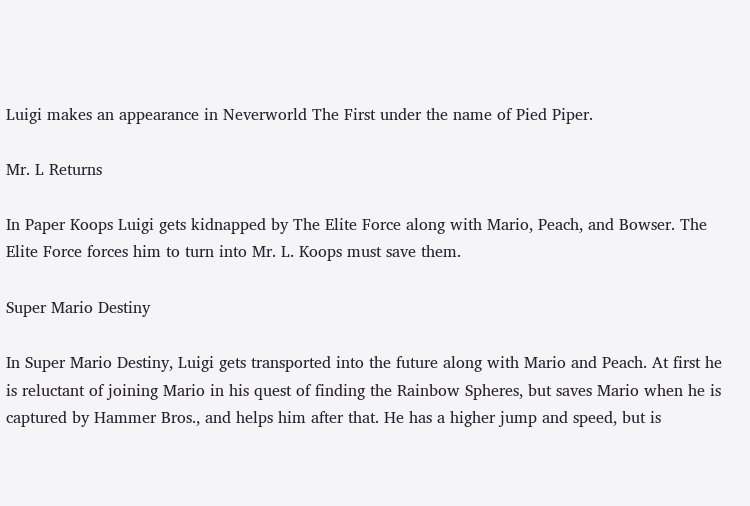Luigi makes an appearance in Neverworld The First under the name of Pied Piper.

Mr. L Returns

In Paper Koops Luigi gets kidnapped by The Elite Force along with Mario, Peach, and Bowser. The Elite Force forces him to turn into Mr. L. Koops must save them.

Super Mario Destiny

In Super Mario Destiny, Luigi gets transported into the future along with Mario and Peach. At first he is reluctant of joining Mario in his quest of finding the Rainbow Spheres, but saves Mario when he is captured by Hammer Bros., and helps him after that. He has a higher jump and speed, but is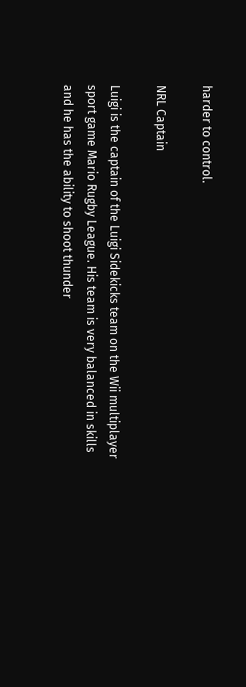harder to control.

NRL Captain

Luigi is the captain of the Luigi Sidekicks team on the Wii multiplayer sport game Mario Rugby League. His team is very balanced in skills and he has the ability to shoot thunder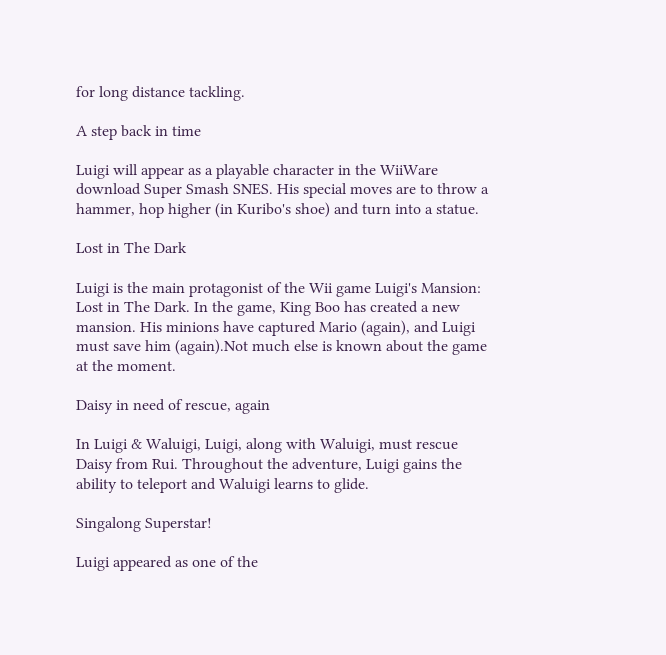for long distance tackling.

A step back in time

Luigi will appear as a playable character in the WiiWare download Super Smash SNES. His special moves are to throw a hammer, hop higher (in Kuribo's shoe) and turn into a statue.

Lost in The Dark

Luigi is the main protagonist of the Wii game Luigi's Mansion: Lost in The Dark. In the game, King Boo has created a new mansion. His minions have captured Mario (again), and Luigi must save him (again).Not much else is known about the game at the moment.

Daisy in need of rescue, again

In Luigi & Waluigi, Luigi, along with Waluigi, must rescue Daisy from Rui. Throughout the adventure, Luigi gains the ability to teleport and Waluigi learns to glide.

Singalong Superstar!

Luigi appeared as one of the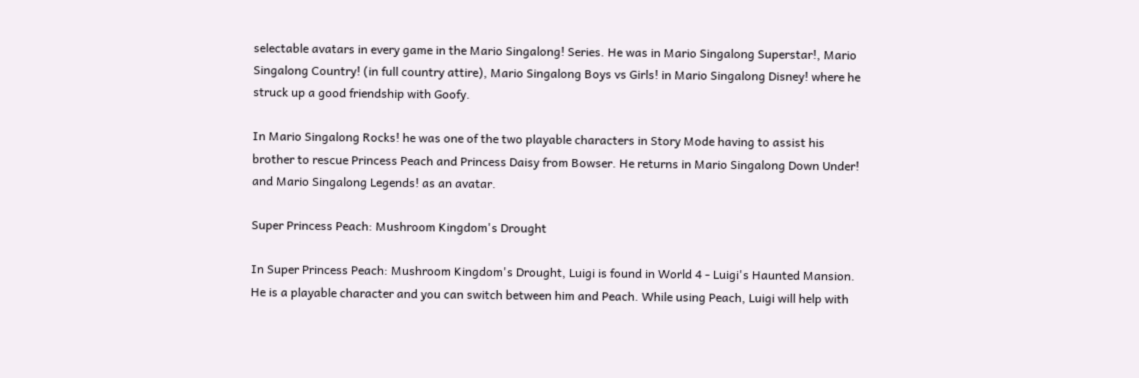selectable avatars in every game in the Mario Singalong! Series. He was in Mario Singalong Superstar!, Mario Singalong Country! (in full country attire), Mario Singalong Boys vs Girls! in Mario Singalong Disney! where he struck up a good friendship with Goofy.

In Mario Singalong Rocks! he was one of the two playable characters in Story Mode having to assist his brother to rescue Princess Peach and Princess Daisy from Bowser. He returns in Mario Singalong Down Under! and Mario Singalong Legends! as an avatar.

Super Princess Peach: Mushroom Kingdom's Drought

In Super Princess Peach: Mushroom Kingdom's Drought, Luigi is found in World 4 - Luigi's Haunted Mansion. He is a playable character and you can switch between him and Peach. While using Peach, Luigi will help with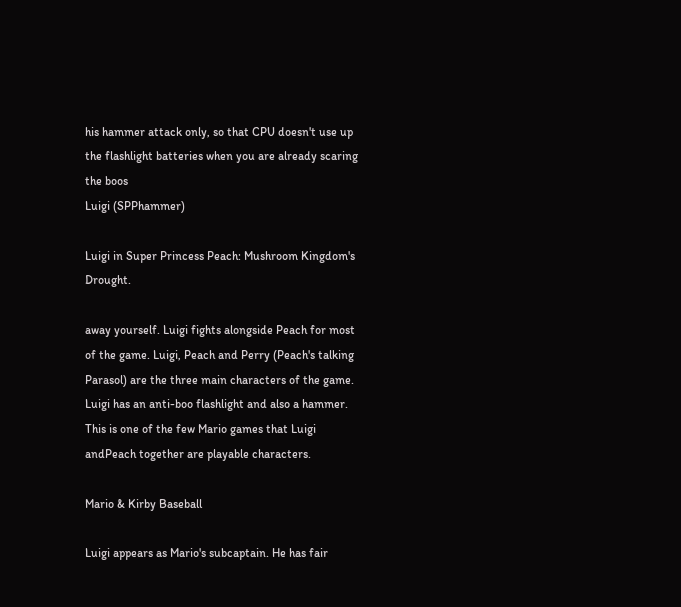his hammer attack only, so that CPU doesn't use up the flashlight batteries when you are already scaring the boos
Luigi (SPPhammer)

Luigi in Super Princess Peach: Mushroom Kingdom's Drought.

away yourself. Luigi fights alongside Peach for most of the game. Luigi, Peach and Perry (Peach's talking Parasol) are the three main characters of the game. Luigi has an anti-boo flashlight and also a hammer. This is one of the few Mario games that Luigi andPeach together are playable characters.

Mario & Kirby Baseball

Luigi appears as Mario's subcaptain. He has fair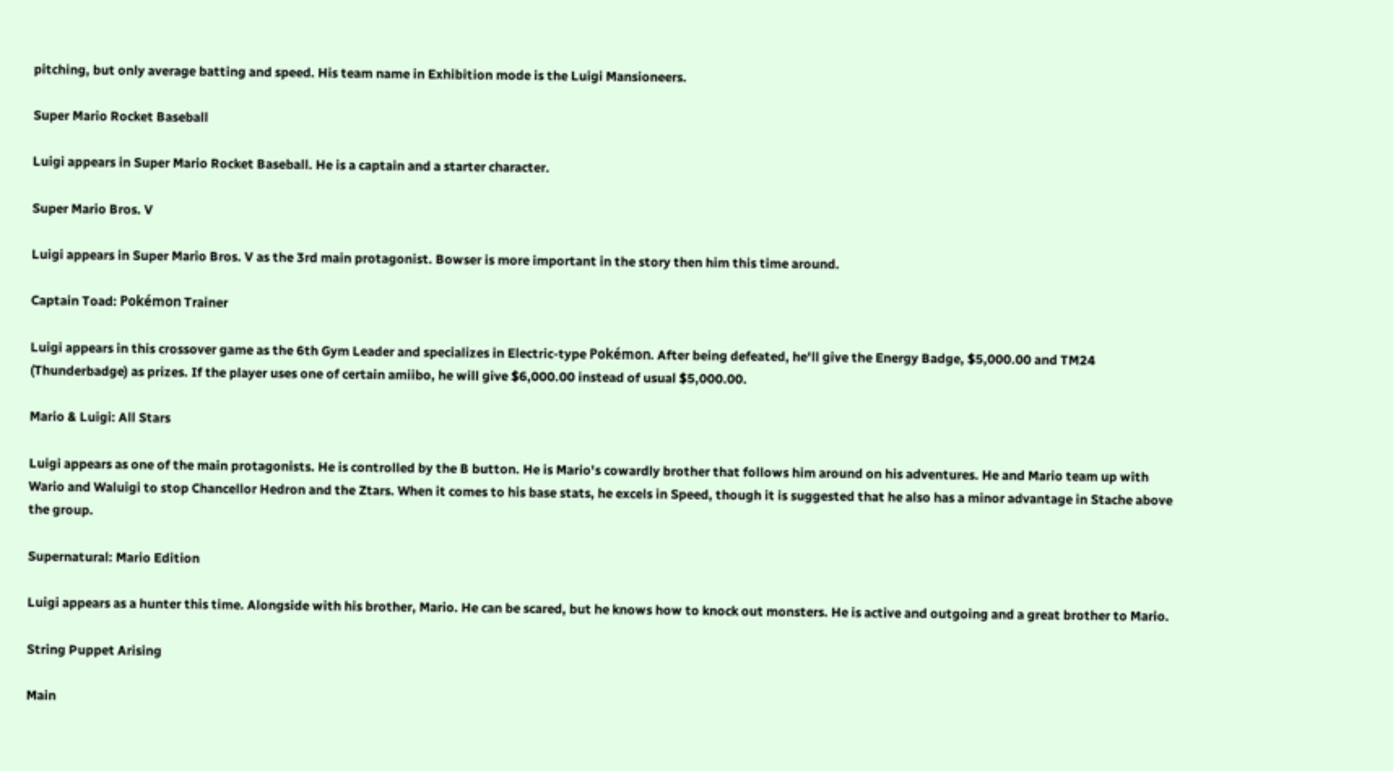pitching, but only average batting and speed. His team name in Exhibition mode is the Luigi Mansioneers.

Super Mario Rocket Baseball

Luigi appears in Super Mario Rocket Baseball. He is a captain and a starter character.

Super Mario Bros. V

Luigi appears in Super Mario Bros. V as the 3rd main protagonist. Bowser is more important in the story then him this time around.

Captain Toad: Pokémon Trainer

Luigi appears in this crossover game as the 6th Gym Leader and specializes in Electric-type Pokémon. After being defeated, he'll give the Energy Badge, $5,000.00 and TM24 (Thunderbadge) as prizes. If the player uses one of certain amiibo, he will give $6,000.00 instead of usual $5,000.00.

Mario & Luigi: All Stars

Luigi appears as one of the main protagonists. He is controlled by the B button. He is Mario's cowardly brother that follows him around on his adventures. He and Mario team up with Wario and Waluigi to stop Chancellor Hedron and the Ztars. When it comes to his base stats, he excels in Speed, though it is suggested that he also has a minor advantage in Stache above the group.

Supernatural: Mario Edition

Luigi appears as a hunter this time. Alongside with his brother, Mario. He can be scared, but he knows how to knock out monsters. He is active and outgoing and a great brother to Mario.

String Puppet Arising

Main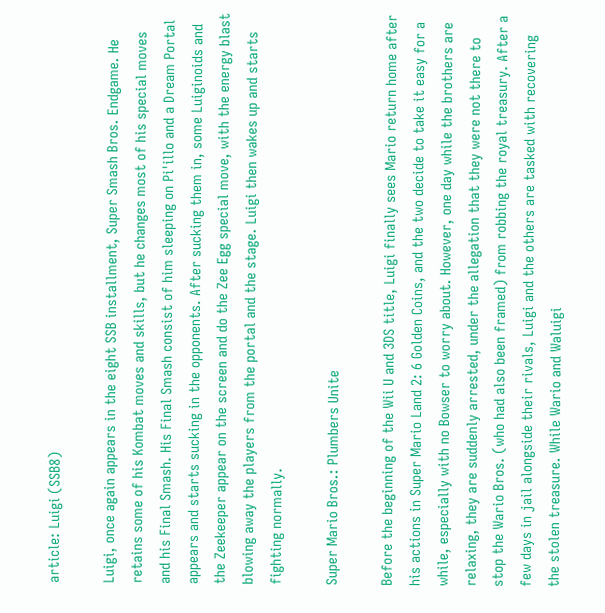article: Luigi (SSB8)

Luigi, once again appears in the eight SSB installment, Super Smash Bros. Endgame. He retains some of his Kombat moves and skills, but he changes most of his special moves and his Final Smash. His Final Smash consist of him sleeping on Pi'illo and a Dream Portal appears and starts sucking in the opponents. After sucking them in, some Luiginoids and the Zeekeeper appear on the screen and do the Zee Egg special move, with the energy blast blowing away the players from the portal and the stage. Luigi then wakes up and starts fighting normally.

Super Mario Bros.: Plumbers Unite

Before the beginning of the Wii U and 3DS title, Luigi finally sees Mario return home after his actions in Super Mario Land 2: 6 Golden Coins, and the two decide to take it easy for a while, especially with no Bowser to worry about. However, one day while the brothers are relaxing, they are suddenly arrested, under the allegation that they were not there to stop the Wario Bros. (who had also been framed) from robbing the royal treasury. After a few days in jail alongside their rivals, Luigi and the others are tasked with recovering the stolen treasure. While Wario and Waluigi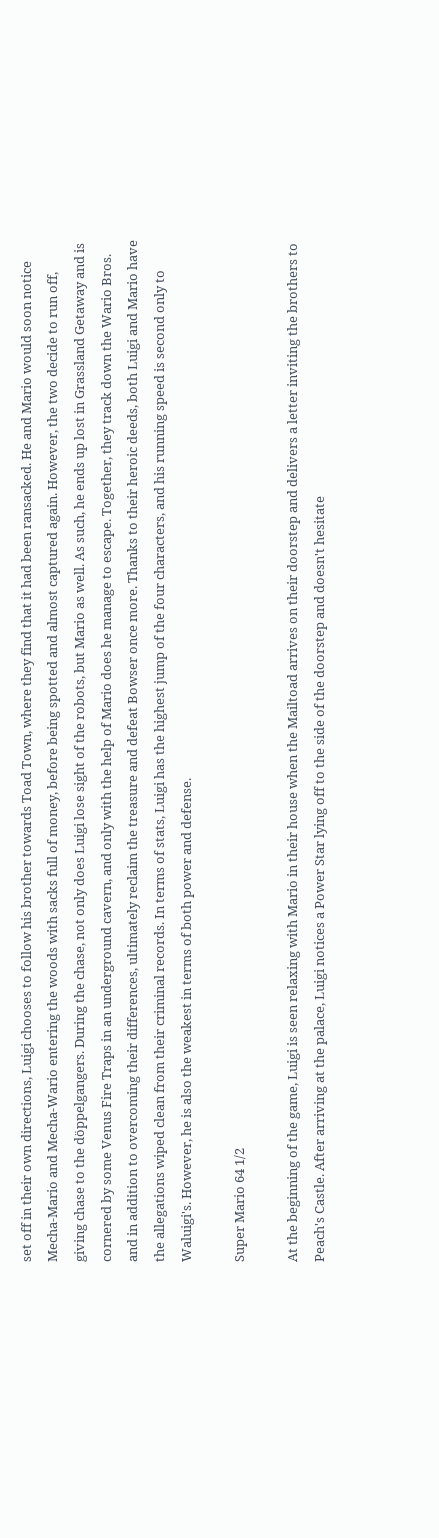set off in their own directions, Luigi chooses to follow his brother towards Toad Town, where they find that it had been ransacked. He and Mario would soon notice Mecha-Mario and Mecha-Wario entering the woods with sacks full of money, before being spotted and almost captured again. However, the two decide to run off, giving chase to the döppelgangers. During the chase, not only does Luigi lose sight of the robots, but Mario as well. As such, he ends up lost in Grassland Getaway and is cornered by some Venus Fire Traps in an underground cavern, and only with the help of Mario does he manage to escape. Together, they track down the Wario Bros. and in addition to overcoming their differences, ultimately reclaim the treasure and defeat Bowser once more. Thanks to their heroic deeds, both Luigi and Mario have the allegations wiped clean from their criminal records. In terms of stats, Luigi has the highest jump of the four characters, and his running speed is second only to Waluigi's. However, he is also the weakest in terms of both power and defense.

Super Mario 64 1/2

At the beginning of the game, Luigi is seen relaxing with Mario in their house when the Mailtoad arrives on their doorstep and delivers a letter inviting the brothers to Peach's Castle. After arriving at the palace, Luigi notices a Power Star lying off to the side of the doorstep and doesn't hesitate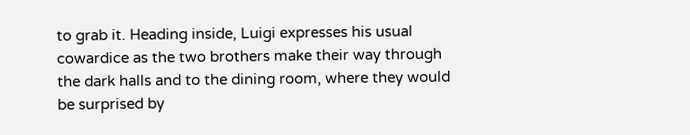to grab it. Heading inside, Luigi expresses his usual cowardice as the two brothers make their way through the dark halls and to the dining room, where they would be surprised by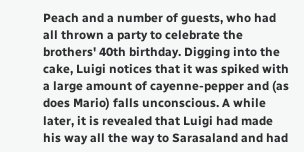Peach and a number of guests, who had all thrown a party to celebrate the brothers' 40th birthday. Digging into the cake, Luigi notices that it was spiked with a large amount of cayenne-pepper and (as does Mario) falls unconscious. A while later, it is revealed that Luigi had made his way all the way to Sarasaland and had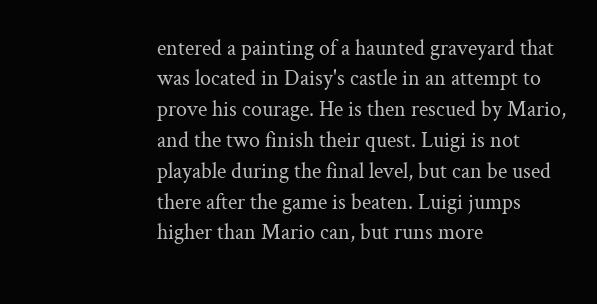entered a painting of a haunted graveyard that was located in Daisy's castle in an attempt to prove his courage. He is then rescued by Mario, and the two finish their quest. Luigi is not playable during the final level, but can be used there after the game is beaten. Luigi jumps higher than Mario can, but runs more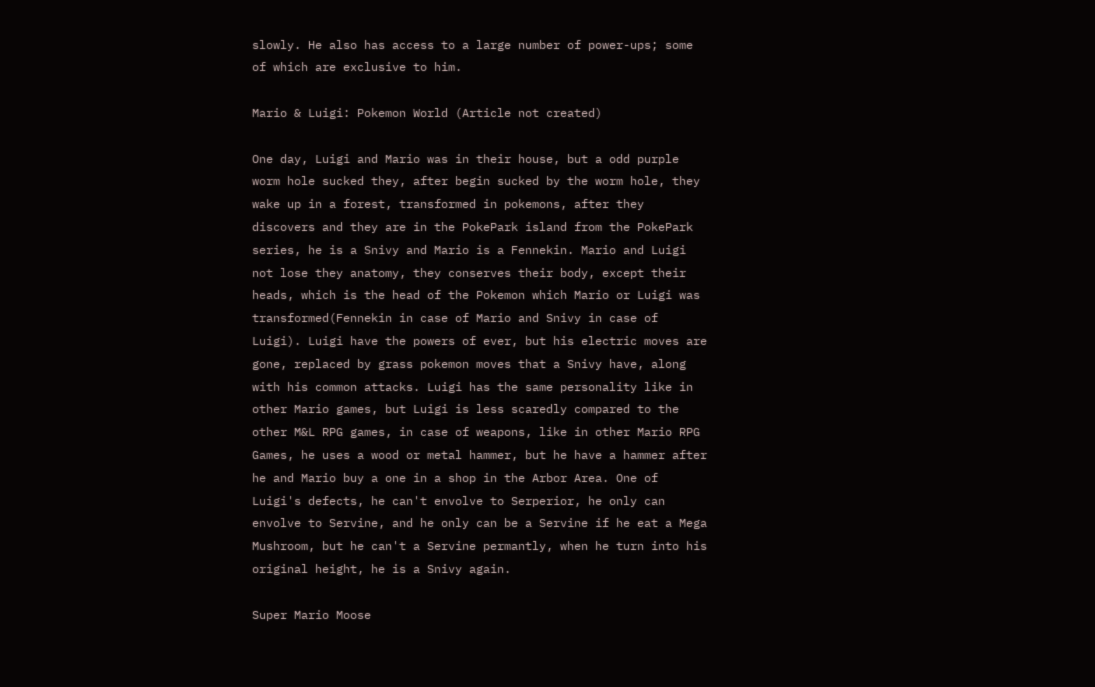slowly. He also has access to a large number of power-ups; some of which are exclusive to him.

Mario & Luigi: Pokemon World (Article not created)

One day, Luigi and Mario was in their house, but a odd purple worm hole sucked they, after begin sucked by the worm hole, they wake up in a forest, transformed in pokemons, after they discovers and they are in the PokePark island from the PokePark series, he is a Snivy and Mario is a Fennekin. Mario and Luigi not lose they anatomy, they conserves their body, except their heads, which is the head of the Pokemon which Mario or Luigi was transformed(Fennekin in case of Mario and Snivy in case of Luigi). Luigi have the powers of ever, but his electric moves are gone, replaced by grass pokemon moves that a Snivy have, along with his common attacks. Luigi has the same personality like in other Mario games, but Luigi is less scaredly compared to the other M&L RPG games, in case of weapons, like in other Mario RPG Games, he uses a wood or metal hammer, but he have a hammer after he and Mario buy a one in a shop in the Arbor Area. One of Luigi's defects, he can't envolve to Serperior, he only can envolve to Servine, and he only can be a Servine if he eat a Mega Mushroom, but he can't a Servine permantly, when he turn into his original height, he is a Snivy again.

Super Mario Moose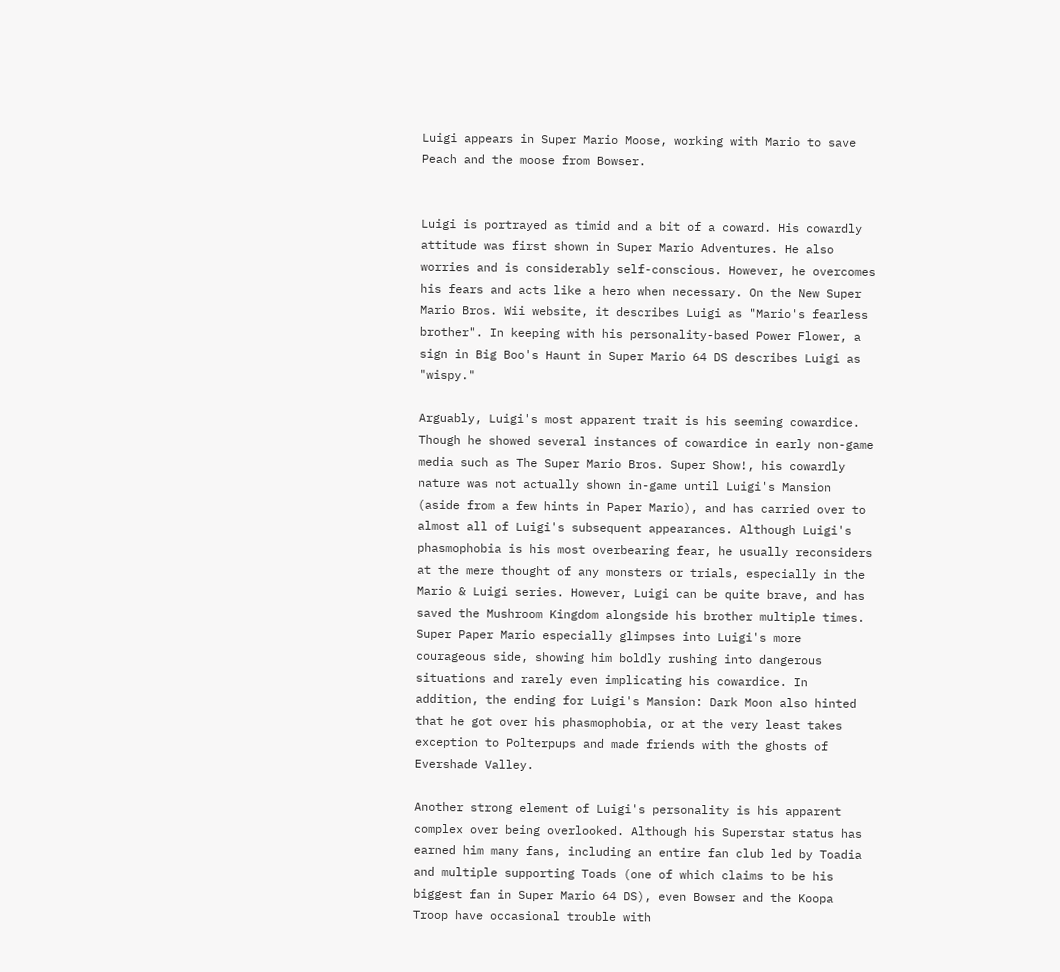Luigi appears in Super Mario Moose, working with Mario to save Peach and the moose from Bowser.


Luigi is portrayed as timid and a bit of a coward. His cowardly attitude was first shown in Super Mario Adventures. He also worries and is considerably self-conscious. However, he overcomes his fears and acts like a hero when necessary. On the New Super Mario Bros. Wii website, it describes Luigi as "Mario's fearless brother". In keeping with his personality-based Power Flower, a sign in Big Boo's Haunt in Super Mario 64 DS describes Luigi as "wispy."

Arguably, Luigi's most apparent trait is his seeming cowardice. Though he showed several instances of cowardice in early non-game media such as The Super Mario Bros. Super Show!, his cowardly nature was not actually shown in-game until Luigi's Mansion (aside from a few hints in Paper Mario), and has carried over to almost all of Luigi's subsequent appearances. Although Luigi's phasmophobia is his most overbearing fear, he usually reconsiders at the mere thought of any monsters or trials, especially in the Mario & Luigi series. However, Luigi can be quite brave, and has saved the Mushroom Kingdom alongside his brother multiple times. Super Paper Mario especially glimpses into Luigi's more courageous side, showing him boldly rushing into dangerous situations and rarely even implicating his cowardice. In addition, the ending for Luigi's Mansion: Dark Moon also hinted that he got over his phasmophobia, or at the very least takes exception to Polterpups and made friends with the ghosts of Evershade Valley.

Another strong element of Luigi's personality is his apparent complex over being overlooked. Although his Superstar status has earned him many fans, including an entire fan club led by Toadia and multiple supporting Toads (one of which claims to be his biggest fan in Super Mario 64 DS), even Bowser and the Koopa Troop have occasional trouble with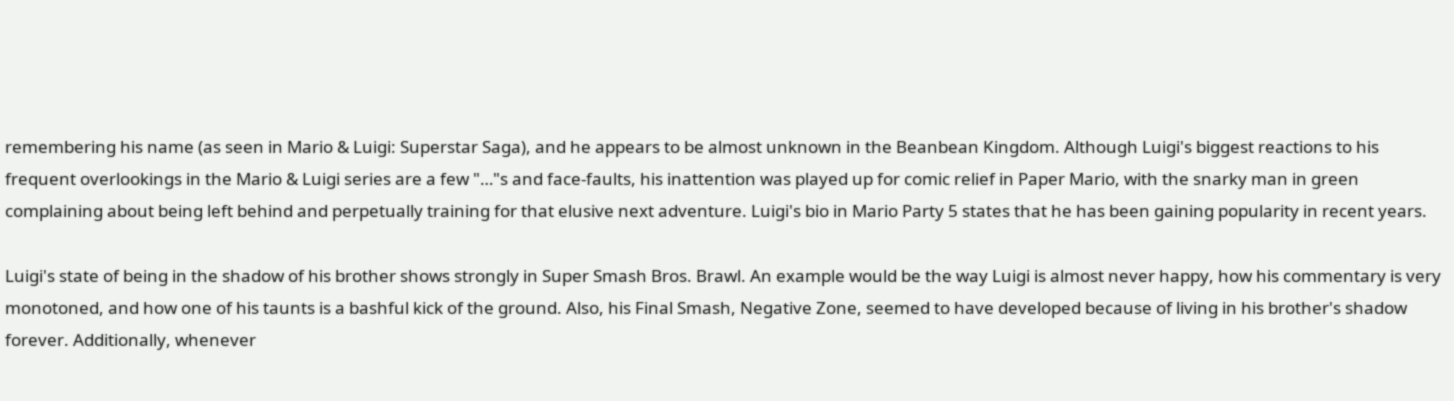remembering his name (as seen in Mario & Luigi: Superstar Saga), and he appears to be almost unknown in the Beanbean Kingdom. Although Luigi's biggest reactions to his frequent overlookings in the Mario & Luigi series are a few "…"s and face-faults, his inattention was played up for comic relief in Paper Mario, with the snarky man in green complaining about being left behind and perpetually training for that elusive next adventure. Luigi's bio in Mario Party 5 states that he has been gaining popularity in recent years.

Luigi's state of being in the shadow of his brother shows strongly in Super Smash Bros. Brawl. An example would be the way Luigi is almost never happy, how his commentary is very monotoned, and how one of his taunts is a bashful kick of the ground. Also, his Final Smash, Negative Zone, seemed to have developed because of living in his brother's shadow forever. Additionally, whenever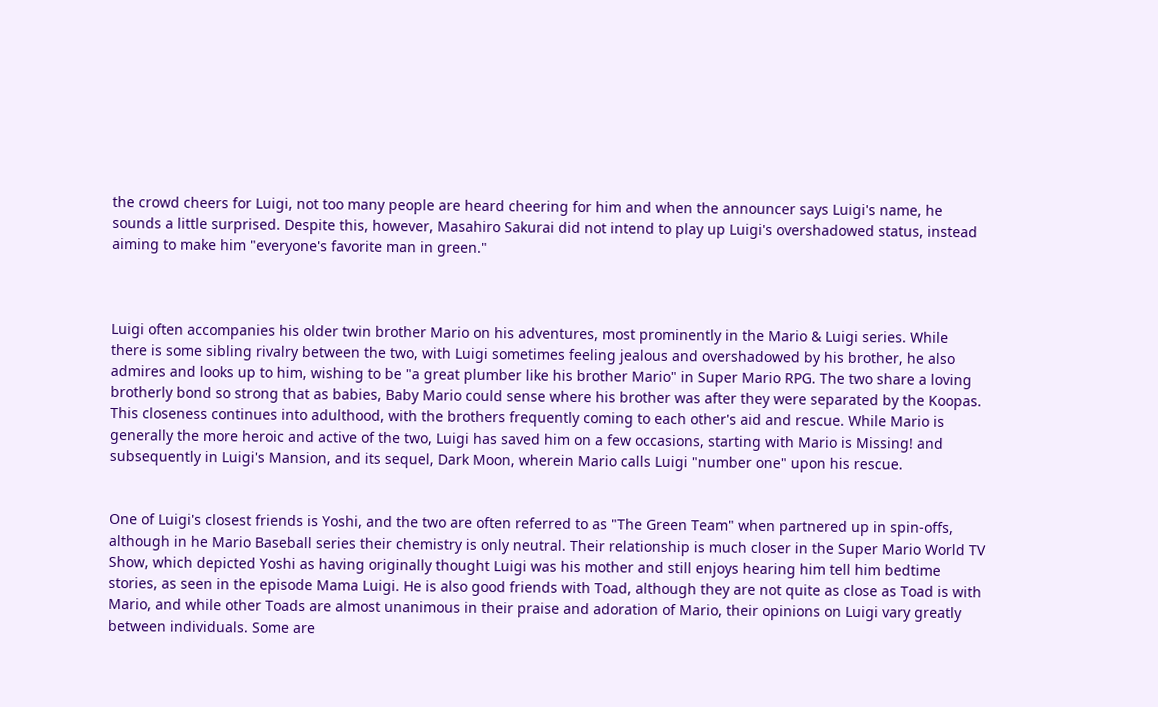the crowd cheers for Luigi, not too many people are heard cheering for him and when the announcer says Luigi's name, he sounds a little surprised. Despite this, however, Masahiro Sakurai did not intend to play up Luigi's overshadowed status, instead aiming to make him "everyone's favorite man in green."



Luigi often accompanies his older twin brother Mario on his adventures, most prominently in the Mario & Luigi series. While there is some sibling rivalry between the two, with Luigi sometimes feeling jealous and overshadowed by his brother, he also admires and looks up to him, wishing to be "a great plumber like his brother Mario" in Super Mario RPG. The two share a loving brotherly bond so strong that as babies, Baby Mario could sense where his brother was after they were separated by the Koopas. This closeness continues into adulthood, with the brothers frequently coming to each other's aid and rescue. While Mario is generally the more heroic and active of the two, Luigi has saved him on a few occasions, starting with Mario is Missing! and subsequently in Luigi's Mansion, and its sequel, Dark Moon, wherein Mario calls Luigi "number one" upon his rescue.


One of Luigi's closest friends is Yoshi, and the two are often referred to as "The Green Team" when partnered up in spin-offs, although in he Mario Baseball series their chemistry is only neutral. Their relationship is much closer in the Super Mario World TV Show, which depicted Yoshi as having originally thought Luigi was his mother and still enjoys hearing him tell him bedtime stories, as seen in the episode Mama Luigi. He is also good friends with Toad, although they are not quite as close as Toad is with Mario, and while other Toads are almost unanimous in their praise and adoration of Mario, their opinions on Luigi vary greatly between individuals. Some are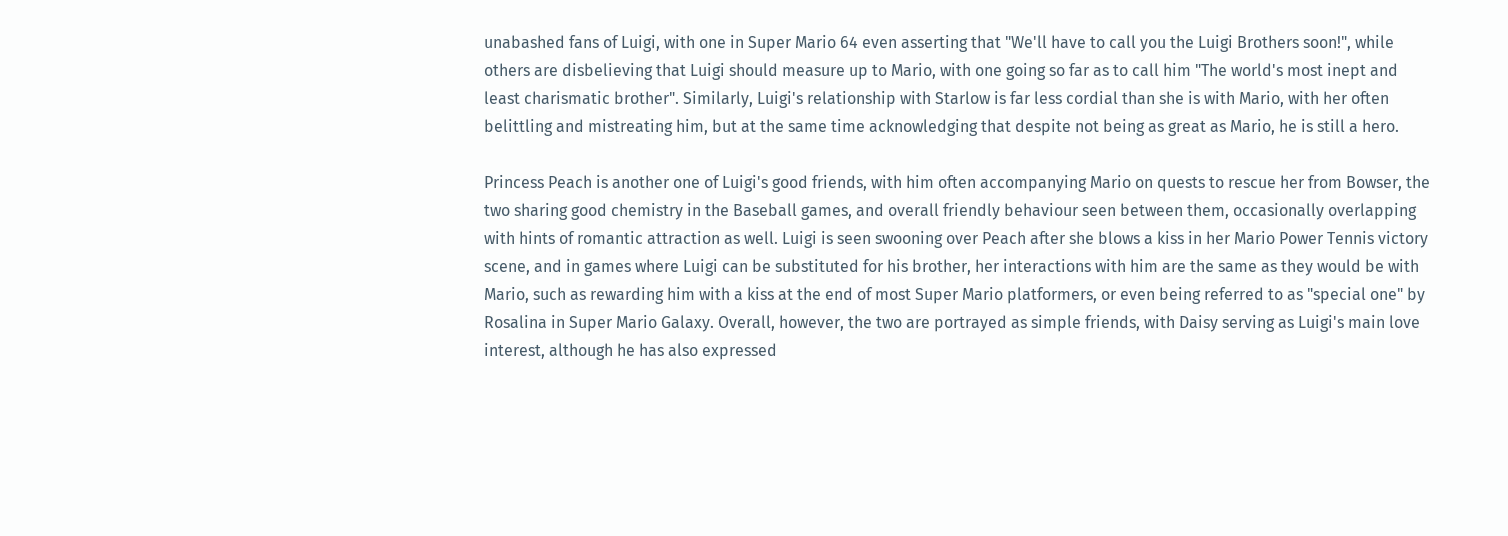unabashed fans of Luigi, with one in Super Mario 64 even asserting that "We'll have to call you the Luigi Brothers soon!", while others are disbelieving that Luigi should measure up to Mario, with one going so far as to call him "The world's most inept and least charismatic brother". Similarly, Luigi's relationship with Starlow is far less cordial than she is with Mario, with her often belittling and mistreating him, but at the same time acknowledging that despite not being as great as Mario, he is still a hero.

Princess Peach is another one of Luigi's good friends, with him often accompanying Mario on quests to rescue her from Bowser, the two sharing good chemistry in the Baseball games, and overall friendly behaviour seen between them, occasionally overlapping with hints of romantic attraction as well. Luigi is seen swooning over Peach after she blows a kiss in her Mario Power Tennis victory scene, and in games where Luigi can be substituted for his brother, her interactions with him are the same as they would be with Mario, such as rewarding him with a kiss at the end of most Super Mario platformers, or even being referred to as "special one" by Rosalina in Super Mario Galaxy. Overall, however, the two are portrayed as simple friends, with Daisy serving as Luigi's main love interest, although he has also expressed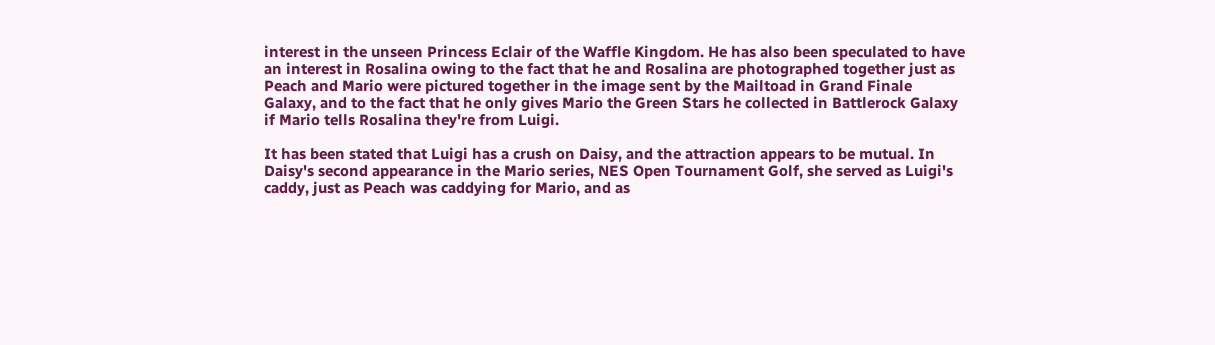interest in the unseen Princess Eclair of the Waffle Kingdom. He has also been speculated to have an interest in Rosalina owing to the fact that he and Rosalina are photographed together just as Peach and Mario were pictured together in the image sent by the Mailtoad in Grand Finale Galaxy, and to the fact that he only gives Mario the Green Stars he collected in Battlerock Galaxy if Mario tells Rosalina they're from Luigi.

It has been stated that Luigi has a crush on Daisy, and the attraction appears to be mutual. In Daisy's second appearance in the Mario series, NES Open Tournament Golf, she served as Luigi's caddy, just as Peach was caddying for Mario, and as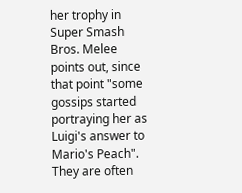her trophy in Super Smash Bros. Melee points out, since that point "some gossips started portraying her as Luigi's answer to Mario's Peach". They are often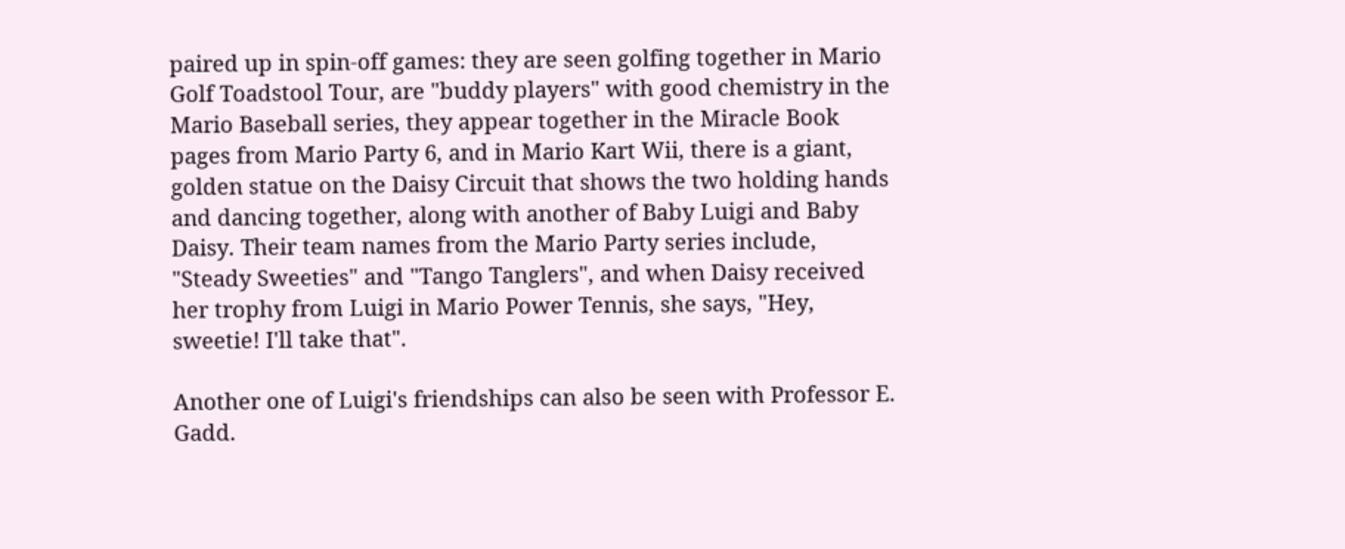paired up in spin-off games: they are seen golfing together in Mario Golf Toadstool Tour, are "buddy players" with good chemistry in the Mario Baseball series, they appear together in the Miracle Book pages from Mario Party 6, and in Mario Kart Wii, there is a giant, golden statue on the Daisy Circuit that shows the two holding hands and dancing together, along with another of Baby Luigi and Baby Daisy. Their team names from the Mario Party series include, "Steady Sweeties" and "Tango Tanglers", and when Daisy received her trophy from Luigi in Mario Power Tennis, she says, "Hey, sweetie! I'll take that".

Another one of Luigi's friendships can also be seen with Professor E. Gadd.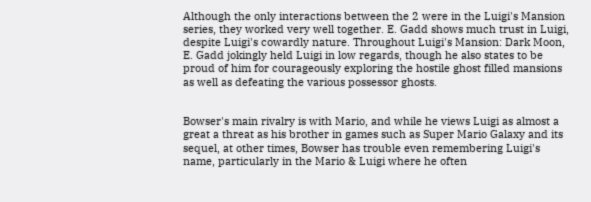Although the only interactions between the 2 were in the Luigi's Mansion series, they worked very well together. E. Gadd shows much trust in Luigi, despite Luigi's cowardly nature. Throughout Luigi's Mansion: Dark Moon, E. Gadd jokingly held Luigi in low regards, though he also states to be proud of him for courageously exploring the hostile ghost filled mansions as well as defeating the various possessor ghosts.


Bowser's main rivalry is with Mario, and while he views Luigi as almost a great a threat as his brother in games such as Super Mario Galaxy and its sequel, at other times, Bowser has trouble even remembering Luigi's name, particularly in the Mario & Luigi where he often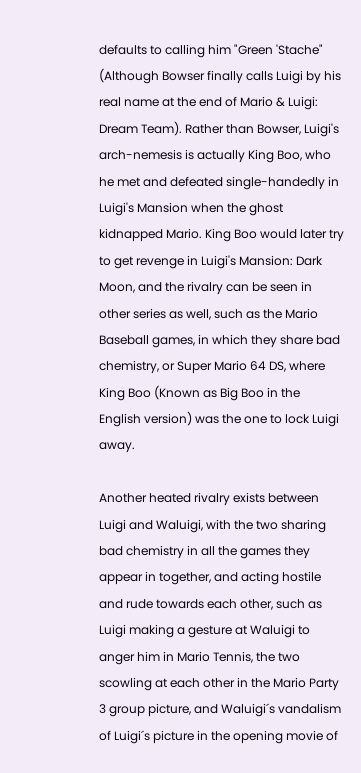defaults to calling him "Green 'Stache" (Although Bowser finally calls Luigi by his real name at the end of Mario & Luigi: Dream Team). Rather than Bowser, Luigi's arch-nemesis is actually King Boo, who he met and defeated single-handedly in Luigi's Mansion when the ghost kidnapped Mario. King Boo would later try to get revenge in Luigi's Mansion: Dark Moon, and the rivalry can be seen in other series as well, such as the Mario Baseball games, in which they share bad chemistry, or Super Mario 64 DS, where King Boo (Known as Big Boo in the English version) was the one to lock Luigi away.

Another heated rivalry exists between Luigi and Waluigi, with the two sharing bad chemistry in all the games they appear in together, and acting hostile and rude towards each other, such as Luigi making a gesture at Waluigi to anger him in Mario Tennis, the two scowling at each other in the Mario Party 3 group picture, and Waluigi´s vandalism of Luigi´s picture in the opening movie of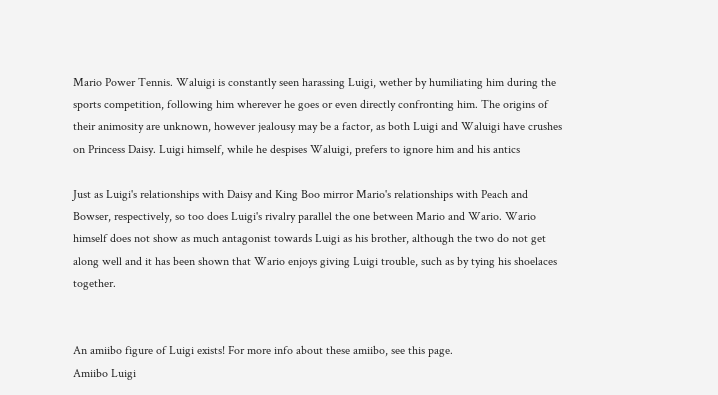Mario Power Tennis. Waluigi is constantly seen harassing Luigi, wether by humiliating him during the sports competition, following him wherever he goes or even directly confronting him. The origins of their animosity are unknown, however jealousy may be a factor, as both Luigi and Waluigi have crushes on Princess Daisy. Luigi himself, while he despises Waluigi, prefers to ignore him and his antics

Just as Luigi's relationships with Daisy and King Boo mirror Mario's relationships with Peach and Bowser, respectively, so too does Luigi's rivalry parallel the one between Mario and Wario. Wario himself does not show as much antagonist towards Luigi as his brother, although the two do not get along well and it has been shown that Wario enjoys giving Luigi trouble, such as by tying his shoelaces together.


An amiibo figure of Luigi exists! For more info about these amiibo, see this page.
Amiibo Luigi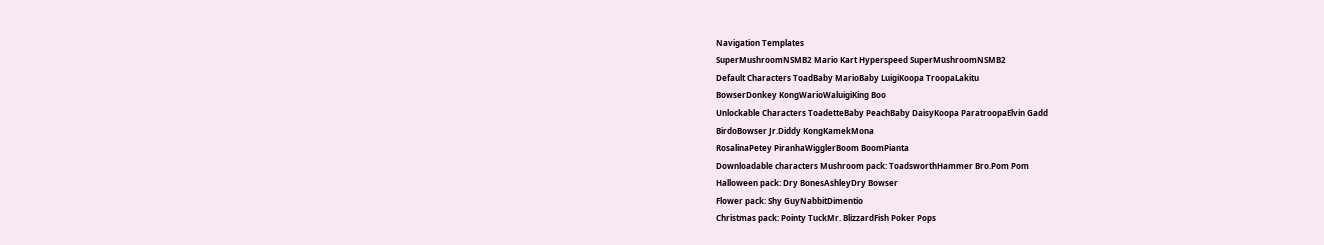Navigation Templates
SuperMushroomNSMB2 Mario Kart Hyperspeed SuperMushroomNSMB2
Default Characters ToadBaby MarioBaby LuigiKoopa TroopaLakitu
BowserDonkey KongWarioWaluigiKing Boo
Unlockable Characters ToadetteBaby PeachBaby DaisyKoopa ParatroopaElvin Gadd
BirdoBowser Jr.Diddy KongKamekMona
RosalinaPetey PiranhaWigglerBoom BoomPianta
Downloadable characters Mushroom pack: ToadsworthHammer Bro.Pom Pom
Halloween pack: Dry BonesAshleyDry Bowser
Flower pack: Shy GuyNabbitDimentio
Christmas pack: Pointy TuckMr. BlizzardFish Poker Pops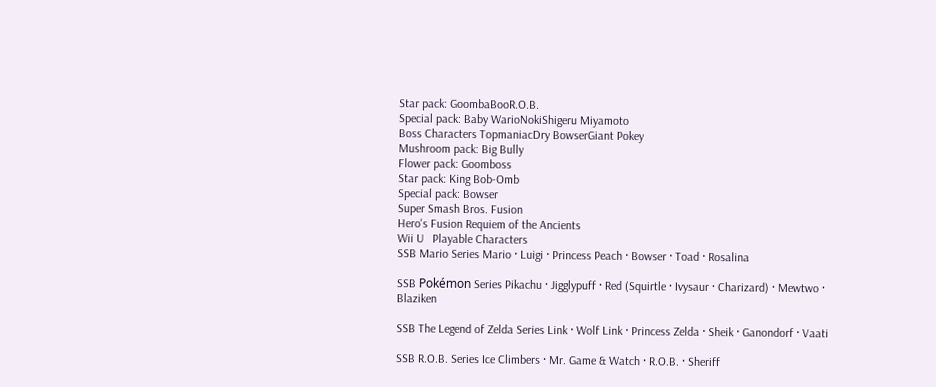Star pack: GoombaBooR.O.B.
Special pack: Baby WarioNokiShigeru Miyamoto
Boss Characters TopmaniacDry BowserGiant Pokey
Mushroom pack: Big Bully
Flower pack: Goomboss
Star pack: King Bob-Omb
Special pack: Bowser
Super Smash Bros. Fusion
Hero's Fusion Requiem of the Ancients
Wii U   Playable Characters
SSB Mario Series Mario · Luigi · Princess Peach · Bowser · Toad · Rosalina

SSB Pokémon Series Pikachu · Jigglypuff · Red (Squirtle · Ivysaur · Charizard) · Mewtwo · Blaziken

SSB The Legend of Zelda Series Link · Wolf Link · Princess Zelda · Sheik · Ganondorf · Vaati

SSB R.O.B. Series Ice Climbers · Mr. Game & Watch · R.O.B. · Sheriff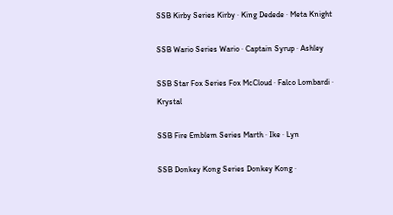SSB Kirby Series Kirby · King Dedede · Meta Knight

SSB Wario Series Wario · Captain Syrup · Ashley

SSB Star Fox Series Fox McCloud · Falco Lombardi · Krystal

SSB Fire Emblem Series Marth · Ike · Lyn

SSB Donkey Kong Series Donkey Kong ·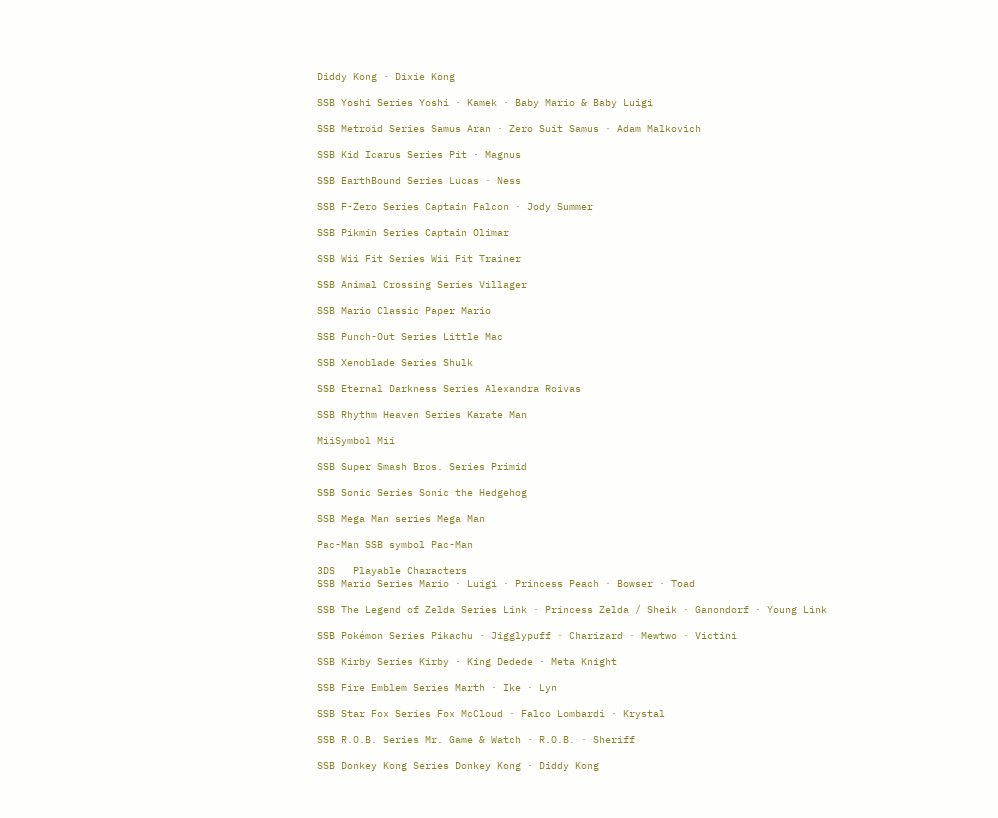Diddy Kong · Dixie Kong

SSB Yoshi Series Yoshi · Kamek · Baby Mario & Baby Luigi

SSB Metroid Series Samus Aran · Zero Suit Samus · Adam Malkovich

SSB Kid Icarus Series Pit · Magnus

SSB EarthBound Series Lucas · Ness

SSB F-Zero Series Captain Falcon · Jody Summer

SSB Pikmin Series Captain Olimar

SSB Wii Fit Series Wii Fit Trainer

SSB Animal Crossing Series Villager

SSB Mario Classic Paper Mario

SSB Punch-Out Series Little Mac

SSB Xenoblade Series Shulk

SSB Eternal Darkness Series Alexandra Roivas

SSB Rhythm Heaven Series Karate Man

MiiSymbol Mii

SSB Super Smash Bros. Series Primid

SSB Sonic Series Sonic the Hedgehog

SSB Mega Man series Mega Man

Pac-Man SSB symbol Pac-Man

3DS   Playable Characters
SSB Mario Series Mario · Luigi · Princess Peach · Bowser · Toad

SSB The Legend of Zelda Series Link · Princess Zelda / Sheik · Ganondorf · Young Link

SSB Pokémon Series Pikachu · Jigglypuff · Charizard · Mewtwo · Victini

SSB Kirby Series Kirby · King Dedede · Meta Knight

SSB Fire Emblem Series Marth · Ike · Lyn

SSB Star Fox Series Fox McCloud · Falco Lombardi · Krystal

SSB R.O.B. Series Mr. Game & Watch · R.O.B. · Sheriff

SSB Donkey Kong Series Donkey Kong · Diddy Kong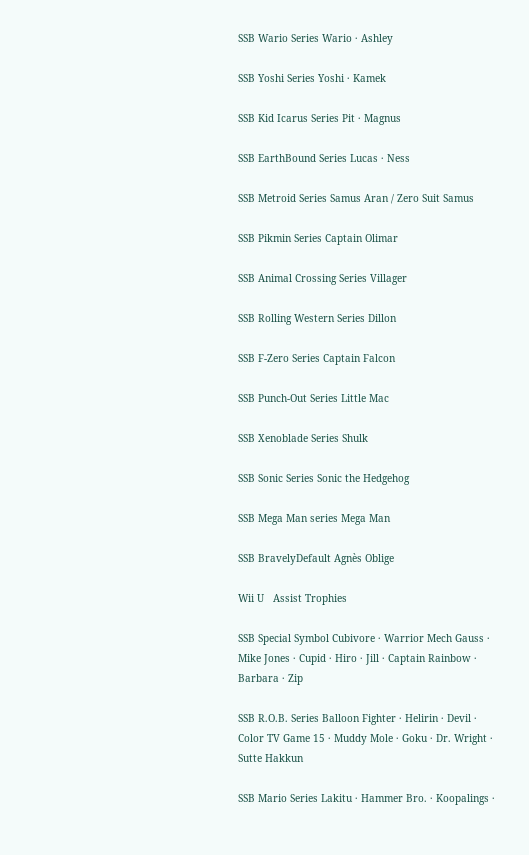SSB Wario Series Wario · Ashley

SSB Yoshi Series Yoshi · Kamek

SSB Kid Icarus Series Pit · Magnus

SSB EarthBound Series Lucas · Ness

SSB Metroid Series Samus Aran / Zero Suit Samus

SSB Pikmin Series Captain Olimar

SSB Animal Crossing Series Villager

SSB Rolling Western Series Dillon

SSB F-Zero Series Captain Falcon

SSB Punch-Out Series Little Mac

SSB Xenoblade Series Shulk

SSB Sonic Series Sonic the Hedgehog

SSB Mega Man series Mega Man

SSB BravelyDefault Agnès Oblige

Wii U   Assist Trophies

SSB Special Symbol Cubivore · Warrior Mech Gauss · Mike Jones · Cupid · Hiro · Jill · Captain Rainbow · Barbara · Zip

SSB R.O.B. Series Balloon Fighter · Helirin · Devil · Color TV Game 15 · Muddy Mole · Goku · Dr. Wright · Sutte Hakkun

SSB Mario Series Lakitu · Hammer Bro. · Koopalings ·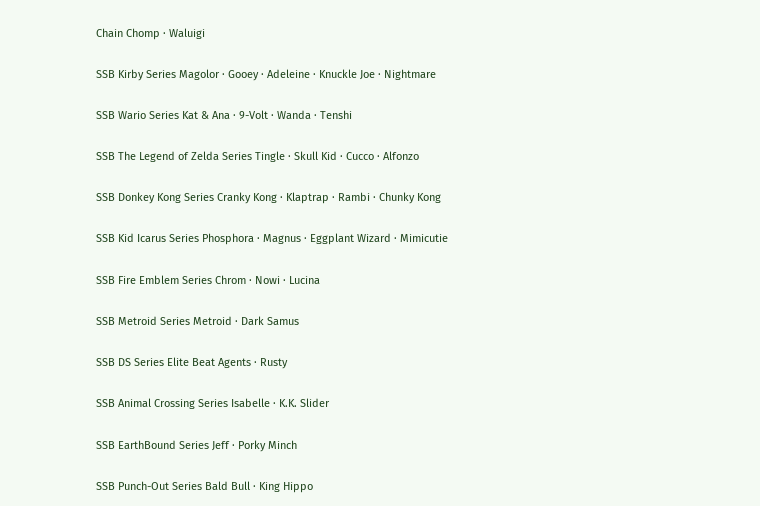Chain Chomp · Waluigi

SSB Kirby Series Magolor · Gooey · Adeleine · Knuckle Joe · Nightmare

SSB Wario Series Kat & Ana · 9-Volt · Wanda · Tenshi

SSB The Legend of Zelda Series Tingle · Skull Kid · Cucco · Alfonzo

SSB Donkey Kong Series Cranky Kong · Klaptrap · Rambi · Chunky Kong

SSB Kid Icarus Series Phosphora · Magnus · Eggplant Wizard · Mimicutie

SSB Fire Emblem Series Chrom · Nowi · Lucina

SSB Metroid Series Metroid · Dark Samus

SSB DS Series Elite Beat Agents · Rusty

SSB Animal Crossing Series Isabelle · K.K. Slider

SSB EarthBound Series Jeff · Porky Minch

SSB Punch-Out Series Bald Bull · King Hippo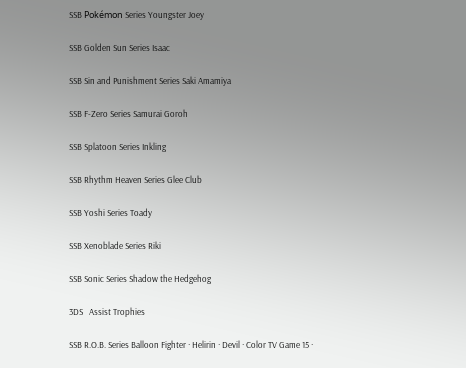SSB Pokémon Series Youngster Joey

SSB Golden Sun Series Isaac

SSB Sin and Punishment Series Saki Amamiya

SSB F-Zero Series Samurai Goroh

SSB Splatoon Series Inkling

SSB Rhythm Heaven Series Glee Club

SSB Yoshi Series Toady

SSB Xenoblade Series Riki

SSB Sonic Series Shadow the Hedgehog

3DS   Assist Trophies

SSB R.O.B. Series Balloon Fighter · Helirin · Devil · Color TV Game 15 ·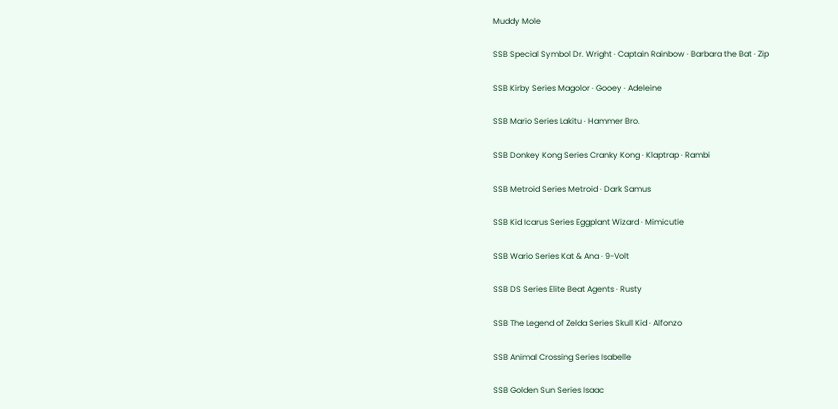Muddy Mole

SSB Special Symbol Dr. Wright · Captain Rainbow · Barbara the Bat · Zip

SSB Kirby Series Magolor · Gooey · Adeleine

SSB Mario Series Lakitu · Hammer Bro.

SSB Donkey Kong Series Cranky Kong · Klaptrap · Rambi

SSB Metroid Series Metroid · Dark Samus

SSB Kid Icarus Series Eggplant Wizard · Mimicutie

SSB Wario Series Kat & Ana · 9-Volt

SSB DS Series Elite Beat Agents · Rusty

SSB The Legend of Zelda Series Skull Kid · Alfonzo

SSB Animal Crossing Series Isabelle

SSB Golden Sun Series Isaac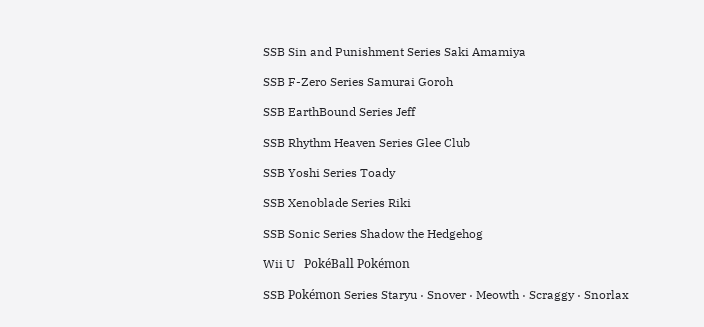SSB Sin and Punishment Series Saki Amamiya

SSB F-Zero Series Samurai Goroh

SSB EarthBound Series Jeff

SSB Rhythm Heaven Series Glee Club

SSB Yoshi Series Toady

SSB Xenoblade Series Riki

SSB Sonic Series Shadow the Hedgehog

Wii U   PokéBall Pokémon

SSB Pokémon Series Staryu · Snover · Meowth · Scraggy · Snorlax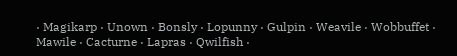· Magikarp · Unown · Bonsly · Lopunny · Gulpin · Weavile · Wobbuffet · Mawile · Cacturne · Lapras · Qwilfish ·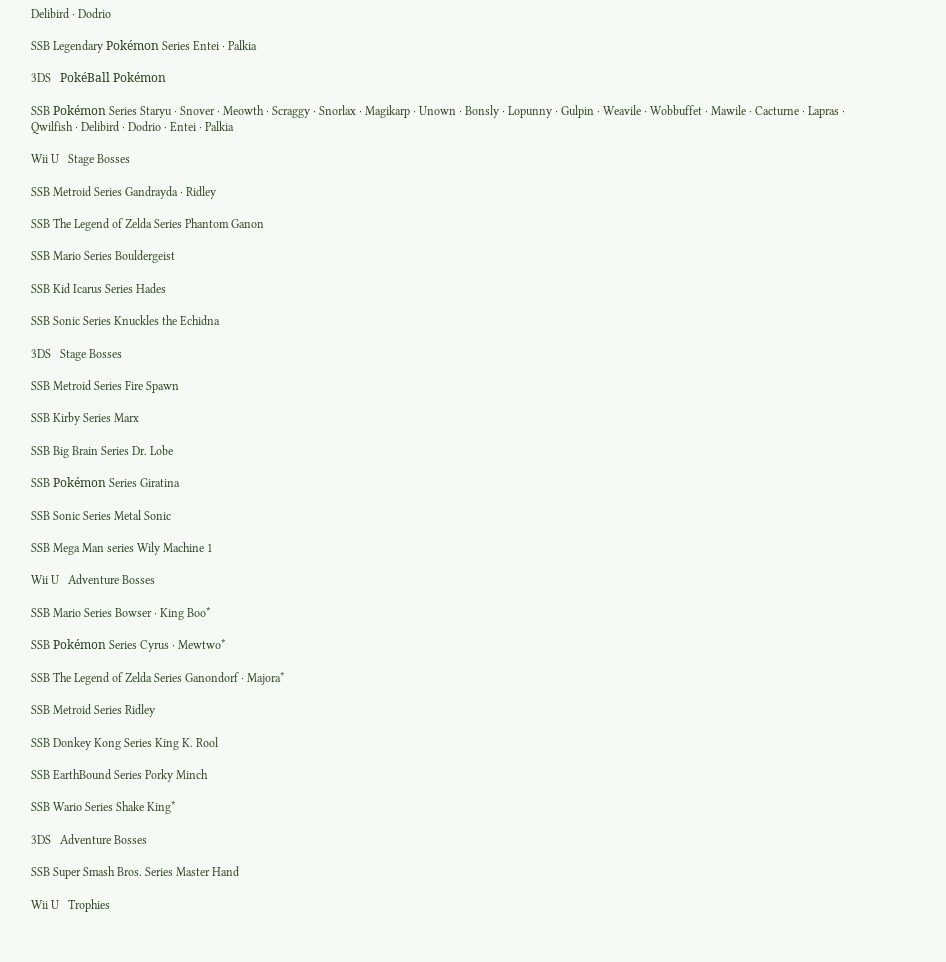Delibird · Dodrio

SSB Legendary Pokémon Series Entei · Palkia

3DS   PokéBall Pokémon

SSB Pokémon Series Staryu · Snover · Meowth · Scraggy · Snorlax · Magikarp · Unown · Bonsly · Lopunny · Gulpin · Weavile · Wobbuffet · Mawile · Cacturne · Lapras · Qwilfish · Delibird · Dodrio · Entei · Palkia

Wii U   Stage Bosses

SSB Metroid Series Gandrayda · Ridley

SSB The Legend of Zelda Series Phantom Ganon

SSB Mario Series Bouldergeist

SSB Kid Icarus Series Hades

SSB Sonic Series Knuckles the Echidna

3DS   Stage Bosses

SSB Metroid Series Fire Spawn

SSB Kirby Series Marx

SSB Big Brain Series Dr. Lobe

SSB Pokémon Series Giratina

SSB Sonic Series Metal Sonic

SSB Mega Man series Wily Machine 1

Wii U   Adventure Bosses

SSB Mario Series Bowser · King Boo*

SSB Pokémon Series Cyrus · Mewtwo*

SSB The Legend of Zelda Series Ganondorf · Majora*

SSB Metroid Series Ridley

SSB Donkey Kong Series King K. Rool

SSB EarthBound Series Porky Minch

SSB Wario Series Shake King*

3DS   Adventure Bosses

SSB Super Smash Bros. Series Master Hand

Wii U   Trophies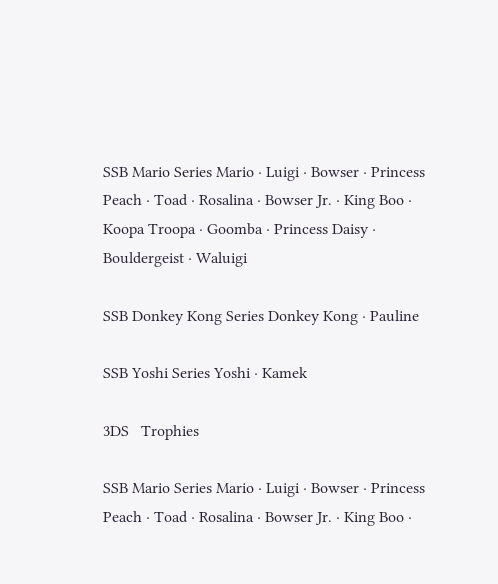SSB Mario Series Mario · Luigi · Bowser · Princess Peach · Toad · Rosalina · Bowser Jr. · King Boo · Koopa Troopa · Goomba · Princess Daisy · Bouldergeist · Waluigi

SSB Donkey Kong Series Donkey Kong · Pauline

SSB Yoshi Series Yoshi · Kamek

3DS   Trophies

SSB Mario Series Mario · Luigi · Bowser · Princess Peach · Toad · Rosalina · Bowser Jr. · King Boo ·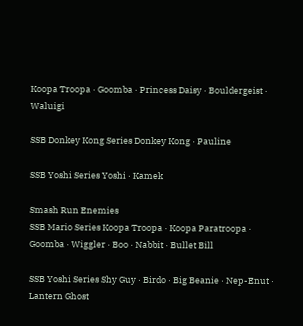Koopa Troopa · Goomba · Princess Daisy · Bouldergeist · Waluigi

SSB Donkey Kong Series Donkey Kong · Pauline

SSB Yoshi Series Yoshi · Kamek

Smash Run Enemies
SSB Mario Series Koopa Troopa · Koopa Paratroopa · Goomba · Wiggler · Boo · Nabbit · Bullet Bill

SSB Yoshi Series Shy Guy · Birdo · Big Beanie · Nep-Enut · Lantern Ghost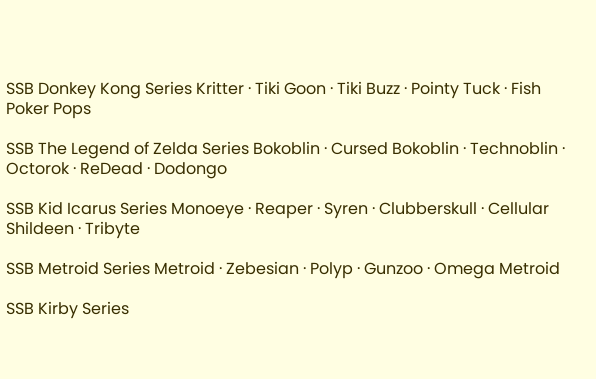SSB Donkey Kong Series Kritter · Tiki Goon · Tiki Buzz · Pointy Tuck · Fish Poker Pops

SSB The Legend of Zelda Series Bokoblin · Cursed Bokoblin · Technoblin · Octorok · ReDead · Dodongo

SSB Kid Icarus Series Monoeye · Reaper · Syren · Clubberskull · Cellular Shildeen · Tribyte

SSB Metroid Series Metroid · Zebesian · Polyp · Gunzoo · Omega Metroid

SSB Kirby Series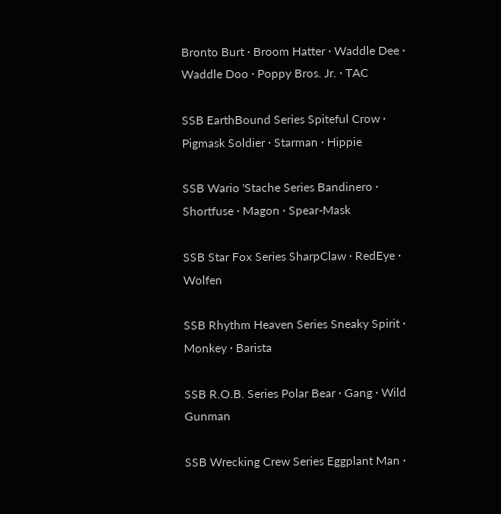Bronto Burt · Broom Hatter · Waddle Dee · Waddle Doo · Poppy Bros. Jr. · TAC

SSB EarthBound Series Spiteful Crow · Pigmask Soldier · Starman · Hippie

SSB Wario 'Stache Series Bandinero · Shortfuse · Magon · Spear-Mask

SSB Star Fox Series SharpClaw · RedEye · Wolfen

SSB Rhythm Heaven Series Sneaky Spirit · Monkey · Barista

SSB R.O.B. Series Polar Bear · Gang · Wild Gunman

SSB Wrecking Crew Series Eggplant Man ·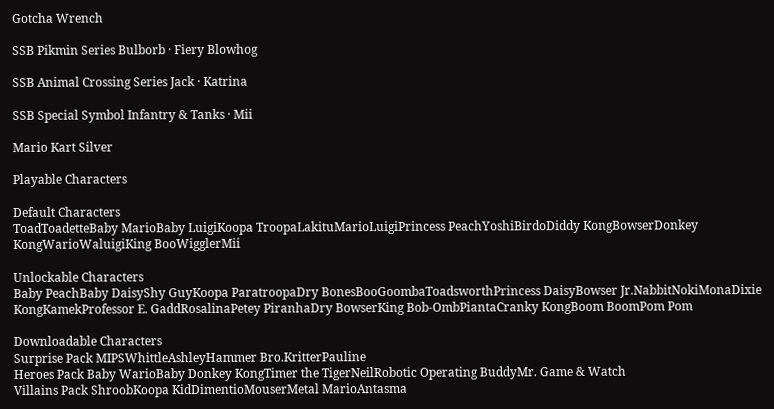Gotcha Wrench

SSB Pikmin Series Bulborb · Fiery Blowhog

SSB Animal Crossing Series Jack · Katrina

SSB Special Symbol Infantry & Tanks · Mii

Mario Kart Silver

Playable Characters

Default Characters
ToadToadetteBaby MarioBaby LuigiKoopa TroopaLakituMarioLuigiPrincess PeachYoshiBirdoDiddy KongBowserDonkey KongWarioWaluigiKing BooWigglerMii

Unlockable Characters
Baby PeachBaby DaisyShy GuyKoopa ParatroopaDry BonesBooGoombaToadsworthPrincess DaisyBowser Jr.NabbitNokiMonaDixie KongKamekProfessor E. GaddRosalinaPetey PiranhaDry BowserKing Bob-OmbPiantaCranky KongBoom BoomPom Pom

Downloadable Characters
Surprise Pack MIPSWhittleAshleyHammer Bro.KritterPauline
Heroes Pack Baby WarioBaby Donkey KongTimer the TigerNeilRobotic Operating BuddyMr. Game & Watch
Villains Pack ShroobKoopa KidDimentioMouserMetal MarioAntasma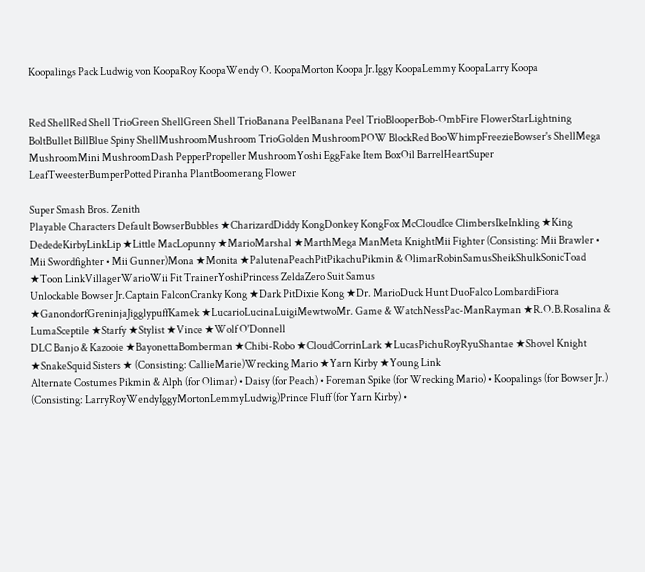Koopalings Pack Ludwig von KoopaRoy KoopaWendy O. KoopaMorton Koopa Jr.Iggy KoopaLemmy KoopaLarry Koopa


Red ShellRed Shell TrioGreen ShellGreen Shell TrioBanana PeelBanana Peel TrioBlooperBob-OmbFire FlowerStarLightning BoltBullet BillBlue Spiny ShellMushroomMushroom TrioGolden MushroomPOW BlockRed BooWhimpFreezieBowser's ShellMega MushroomMini MushroomDash PepperPropeller MushroomYoshi EggFake Item BoxOil BarrelHeartSuper LeafTweesterBumperPotted Piranha PlantBoomerang Flower

Super Smash Bros. Zenith
Playable Characters Default BowserBubbles ★CharizardDiddy KongDonkey KongFox McCloudIce ClimbersIkeInkling ★King DededeKirbyLinkLip ★Little MacLopunny ★MarioMarshal ★MarthMega ManMeta KnightMii Fighter (Consisting: Mii Brawler • Mii Swordfighter • Mii Gunner)Mona ★Monita ★PalutenaPeachPitPikachuPikmin & OlimarRobinSamusSheikShulkSonicToad ★Toon LinkVillagerWarioWii Fit TrainerYoshiPrincess ZeldaZero Suit Samus
Unlockable Bowser Jr.Captain FalconCranky Kong ★Dark PitDixie Kong ★Dr. MarioDuck Hunt DuoFalco LombardiFiora ★GanondorfGreninjaJigglypuffKamek ★LucarioLucinaLuigiMewtwoMr. Game & WatchNessPac-ManRayman ★R.O.B.Rosalina & LumaSceptile ★Starfy ★Stylist ★Vince ★Wolf O'Donnell
DLC Banjo & Kazooie ★BayonettaBomberman ★Chibi-Robo ★CloudCorrinLark ★LucasPichuRoyRyuShantae ★Shovel Knight ★SnakeSquid Sisters ★ (Consisting: CallieMarie)Wrecking Mario ★Yarn Kirby ★Young Link
Alternate Costumes Pikmin & Alph (for Olimar) • Daisy (for Peach) • Foreman Spike (for Wrecking Mario) • Koopalings (for Bowser Jr.) (Consisting: LarryRoyWendyIggyMortonLemmyLudwig)Prince Fluff (for Yarn Kirby) •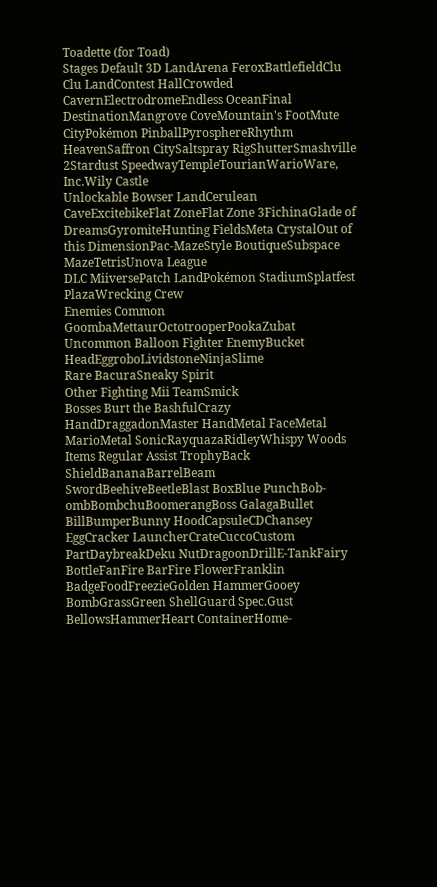Toadette (for Toad)
Stages Default 3D LandArena FeroxBattlefieldClu Clu LandContest HallCrowded CavernElectrodromeEndless OceanFinal DestinationMangrove CoveMountain's FootMute CityPokémon PinballPyrosphereRhythm HeavenSaffron CitySaltspray RigShutterSmashville 2Stardust SpeedwayTempleTourianWarioWare, Inc.Wily Castle
Unlockable Bowser LandCerulean CaveExcitebikeFlat ZoneFlat Zone 3FichinaGlade of DreamsGyromiteHunting FieldsMeta CrystalOut of this DimensionPac-MazeStyle BoutiqueSubspace MazeTetrisUnova League
DLC MiiversePatch LandPokémon StadiumSplatfest PlazaWrecking Crew
Enemies Common GoombaMettaurOctotrooperPookaZubat
Uncommon Balloon Fighter EnemyBucket HeadEggroboLividstoneNinjaSlime
Rare BacuraSneaky Spirit
Other Fighting Mii TeamSmick
Bosses Burt the BashfulCrazy HandDraggadonMaster HandMetal FaceMetal MarioMetal SonicRayquazaRidleyWhispy Woods
Items Regular Assist TrophyBack ShieldBananaBarrelBeam SwordBeehiveBeetleBlast BoxBlue PunchBob-ombBombchuBoomerangBoss GalagaBullet BillBumperBunny HoodCapsuleCDChansey EggCracker LauncherCrateCuccoCustom PartDaybreakDeku NutDragoonDrillE-TankFairy BottleFanFire BarFire FlowerFranklin BadgeFoodFreezieGolden HammerGooey BombGrassGreen ShellGuard Spec.Gust BellowsHammerHeart ContainerHome-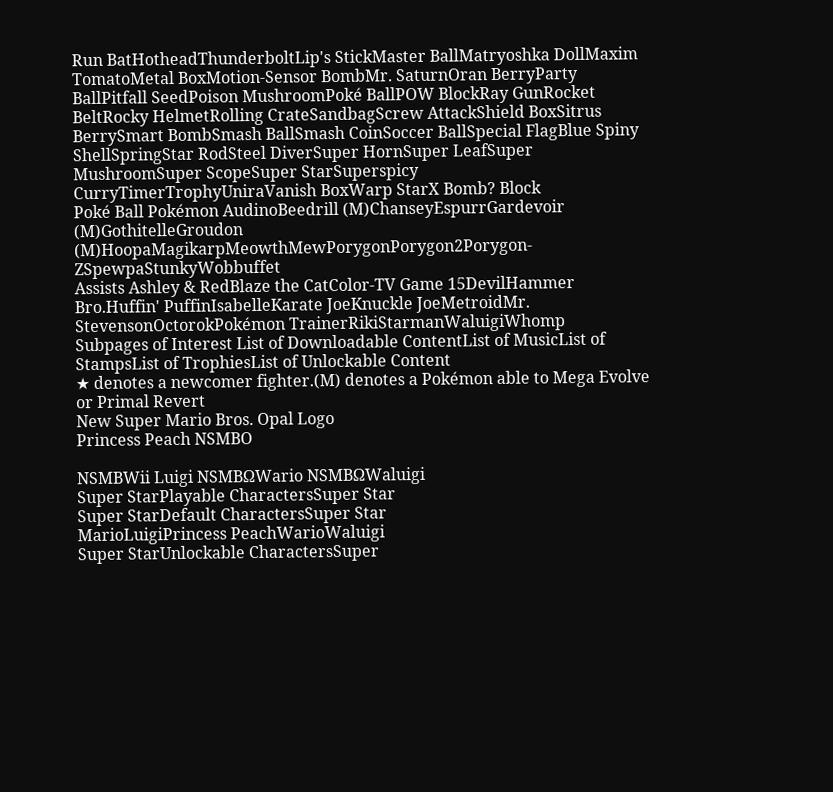Run BatHotheadThunderboltLip's StickMaster BallMatryoshka DollMaxim TomatoMetal BoxMotion-Sensor BombMr. SaturnOran BerryParty BallPitfall SeedPoison MushroomPoké BallPOW BlockRay GunRocket BeltRocky HelmetRolling CrateSandbagScrew AttackShield BoxSitrus BerrySmart BombSmash BallSmash CoinSoccer BallSpecial FlagBlue Spiny ShellSpringStar RodSteel DiverSuper HornSuper LeafSuper MushroomSuper ScopeSuper StarSuperspicy CurryTimerTrophyUniraVanish BoxWarp StarX Bomb? Block
Poké Ball Pokémon AudinoBeedrill (M)ChanseyEspurrGardevoir (M)GothitelleGroudon (M)HoopaMagikarpMeowthMewPorygonPorygon2Porygon-ZSpewpaStunkyWobbuffet
Assists Ashley & RedBlaze the CatColor-TV Game 15DevilHammer Bro.Huffin' PuffinIsabelleKarate JoeKnuckle JoeMetroidMr. StevensonOctorokPokémon TrainerRikiStarmanWaluigiWhomp
Subpages of Interest List of Downloadable ContentList of MusicList of StampsList of TrophiesList of Unlockable Content
★ denotes a newcomer fighter.(M) denotes a Pokémon able to Mega Evolve or Primal Revert
New Super Mario Bros. Opal Logo
Princess Peach NSMBO

NSMBWii Luigi NSMBΩWario NSMBΩWaluigi
Super StarPlayable CharactersSuper Star
Super StarDefault CharactersSuper Star
MarioLuigiPrincess PeachWarioWaluigi
Super StarUnlockable CharactersSuper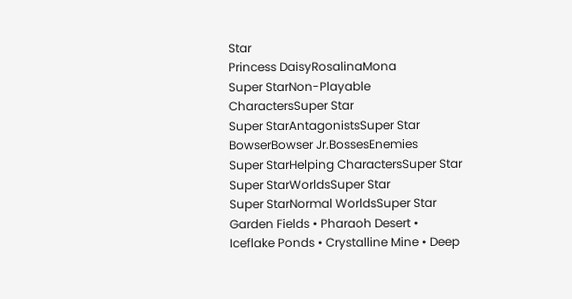Star
Princess DaisyRosalinaMona
Super StarNon-Playable CharactersSuper Star
Super StarAntagonistsSuper Star
BowserBowser Jr.BossesEnemies
Super StarHelping CharactersSuper Star
Super StarWorldsSuper Star
Super StarNormal WorldsSuper Star
Garden Fields • Pharaoh Desert • Iceflake Ponds • Crystalline Mine • Deep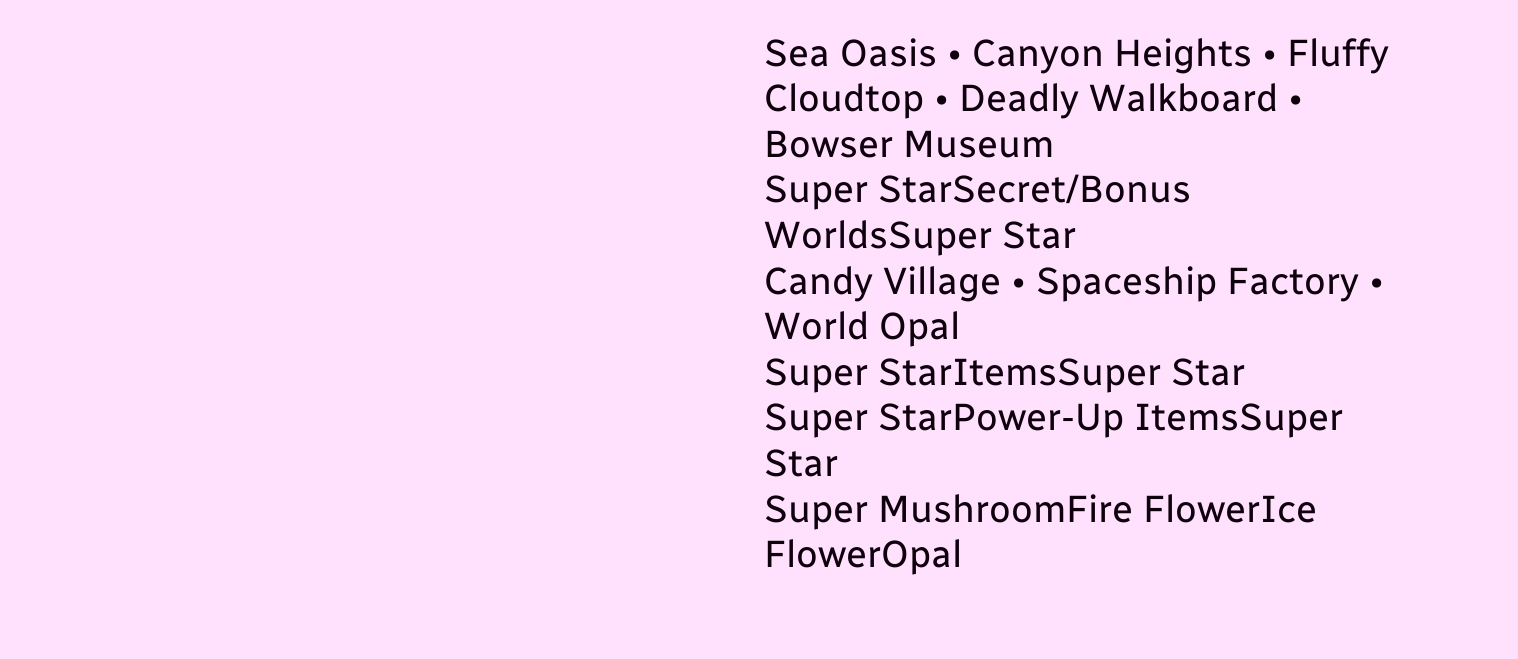Sea Oasis • Canyon Heights • Fluffy Cloudtop • Deadly Walkboard • Bowser Museum
Super StarSecret/Bonus WorldsSuper Star
Candy Village • Spaceship Factory • World Opal
Super StarItemsSuper Star
Super StarPower-Up ItemsSuper Star
Super MushroomFire FlowerIce FlowerOpal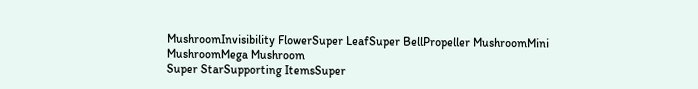MushroomInvisibility FlowerSuper LeafSuper BellPropeller MushroomMini MushroomMega Mushroom
Super StarSupporting ItemsSuper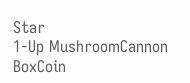Star
1-Up MushroomCannon BoxCoin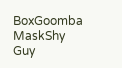BoxGoomba MaskShy Guy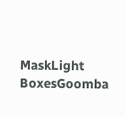MaskLight BoxesGoomba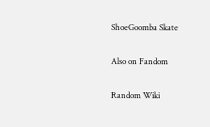ShoeGoomba Skate

Also on Fandom

Random Wiki